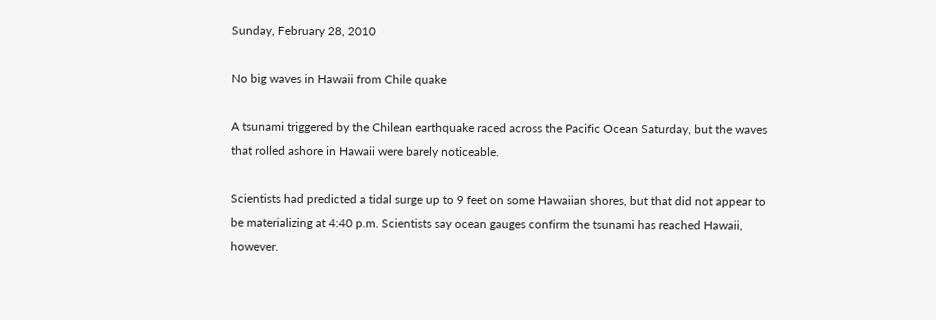Sunday, February 28, 2010

No big waves in Hawaii from Chile quake

A tsunami triggered by the Chilean earthquake raced across the Pacific Ocean Saturday, but the waves that rolled ashore in Hawaii were barely noticeable.

Scientists had predicted a tidal surge up to 9 feet on some Hawaiian shores, but that did not appear to be materializing at 4:40 p.m. Scientists say ocean gauges confirm the tsunami has reached Hawaii, however.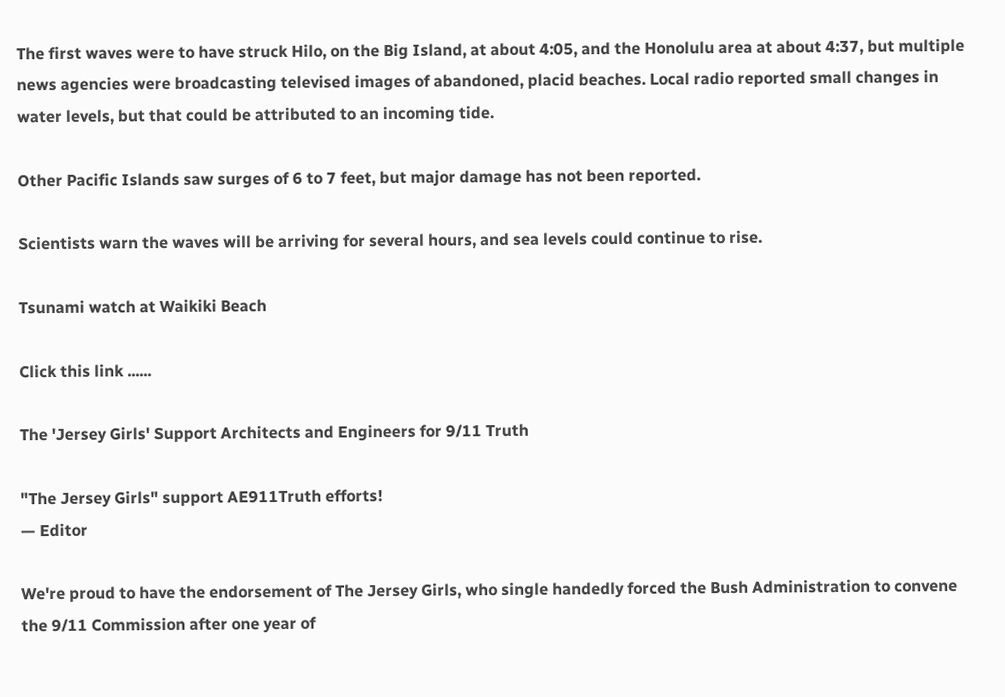The first waves were to have struck Hilo, on the Big Island, at about 4:05, and the Honolulu area at about 4:37, but multiple news agencies were broadcasting televised images of abandoned, placid beaches. Local radio reported small changes in water levels, but that could be attributed to an incoming tide.

Other Pacific Islands saw surges of 6 to 7 feet, but major damage has not been reported.

Scientists warn the waves will be arriving for several hours, and sea levels could continue to rise.

Tsunami watch at Waikiki Beach

Click this link ......

The 'Jersey Girls' Support Architects and Engineers for 9/11 Truth

"The Jersey Girls" support AE911Truth efforts!
— Editor

We're proud to have the endorsement of The Jersey Girls, who single handedly forced the Bush Administration to convene the 9/11 Commission after one year of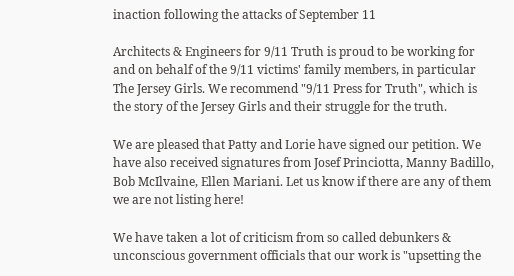inaction following the attacks of September 11

Architects & Engineers for 9/11 Truth is proud to be working for and on behalf of the 9/11 victims' family members, in particular The Jersey Girls. We recommend "9/11 Press for Truth", which is the story of the Jersey Girls and their struggle for the truth.

We are pleased that Patty and Lorie have signed our petition. We have also received signatures from Josef Princiotta, Manny Badillo, Bob McIlvaine, Ellen Mariani. Let us know if there are any of them we are not listing here!

We have taken a lot of criticism from so called debunkers & unconscious government officials that our work is "upsetting the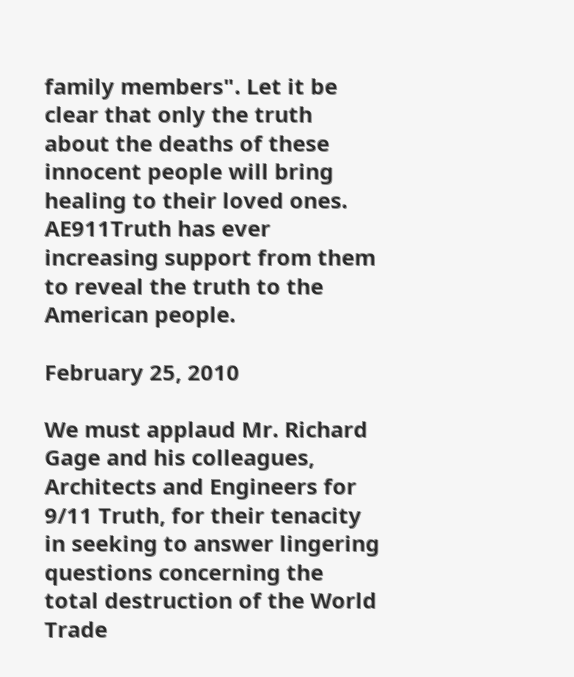family members". Let it be clear that only the truth about the deaths of these innocent people will bring healing to their loved ones. AE911Truth has ever increasing support from them to reveal the truth to the American people.

February 25, 2010

We must applaud Mr. Richard Gage and his colleagues, Architects and Engineers for 9/11 Truth, for their tenacity in seeking to answer lingering questions concerning the total destruction of the World Trade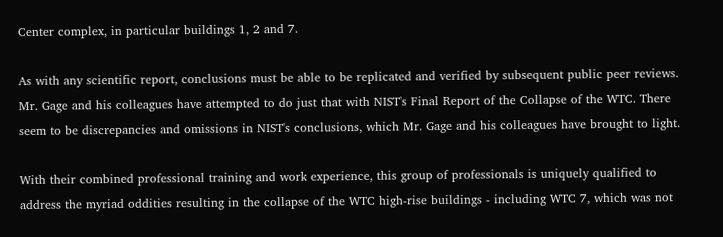Center complex, in particular buildings 1, 2 and 7.

As with any scientific report, conclusions must be able to be replicated and verified by subsequent public peer reviews. Mr. Gage and his colleagues have attempted to do just that with NIST's Final Report of the Collapse of the WTC. There seem to be discrepancies and omissions in NIST's conclusions, which Mr. Gage and his colleagues have brought to light.

With their combined professional training and work experience, this group of professionals is uniquely qualified to address the myriad oddities resulting in the collapse of the WTC high-rise buildings - including WTC 7, which was not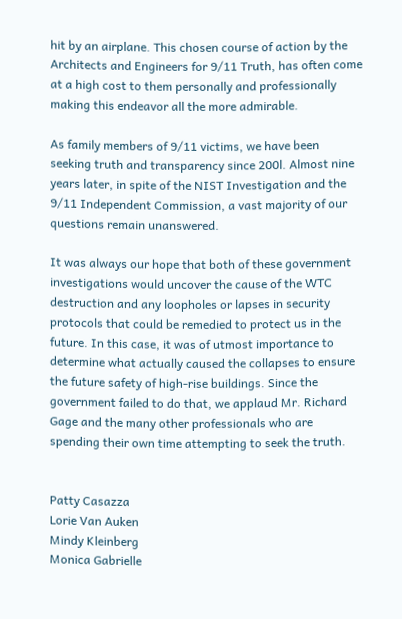hit by an airplane. This chosen course of action by the Architects and Engineers for 9/11 Truth, has often come at a high cost to them personally and professionally making this endeavor all the more admirable.

As family members of 9/11 victims, we have been seeking truth and transparency since 200l. Almost nine years later, in spite of the NIST Investigation and the 9/11 Independent Commission, a vast majority of our questions remain unanswered.

It was always our hope that both of these government investigations would uncover the cause of the WTC destruction and any loopholes or lapses in security protocols that could be remedied to protect us in the future. In this case, it was of utmost importance to determine what actually caused the collapses to ensure the future safety of high-rise buildings. Since the government failed to do that, we applaud Mr. Richard Gage and the many other professionals who are spending their own time attempting to seek the truth.


Patty Casazza
Lorie Van Auken
Mindy Kleinberg
Monica Gabrielle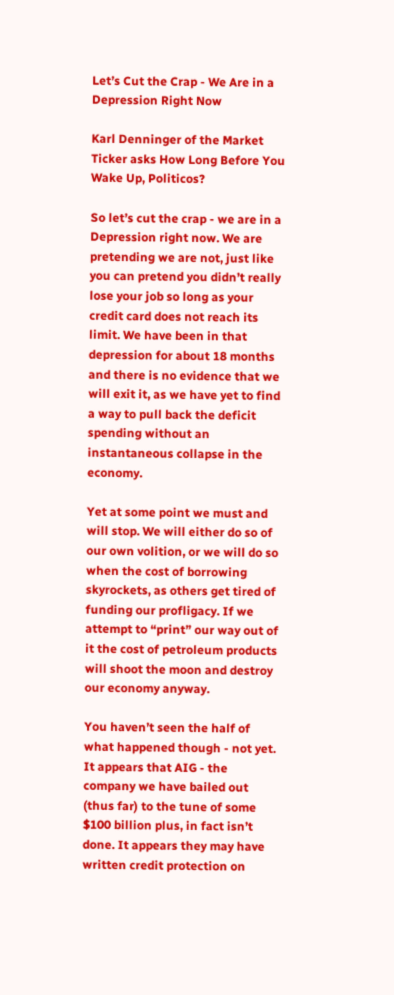Let’s Cut the Crap - We Are in a Depression Right Now

Karl Denninger of the Market Ticker asks How Long Before You Wake Up, Politicos?

So let’s cut the crap - we are in a Depression right now. We are pretending we are not, just like you can pretend you didn’t really lose your job so long as your credit card does not reach its limit. We have been in that depression for about 18 months and there is no evidence that we will exit it, as we have yet to find a way to pull back the deficit spending without an instantaneous collapse in the economy.

Yet at some point we must and will stop. We will either do so of our own volition, or we will do so when the cost of borrowing skyrockets, as others get tired of funding our profligacy. If we attempt to “print” our way out of it the cost of petroleum products will shoot the moon and destroy our economy anyway.

You haven’t seen the half of what happened though - not yet. It appears that AIG - the company we have bailed out (thus far) to the tune of some $100 billion plus, in fact isn’t done. It appears they may have written credit protection on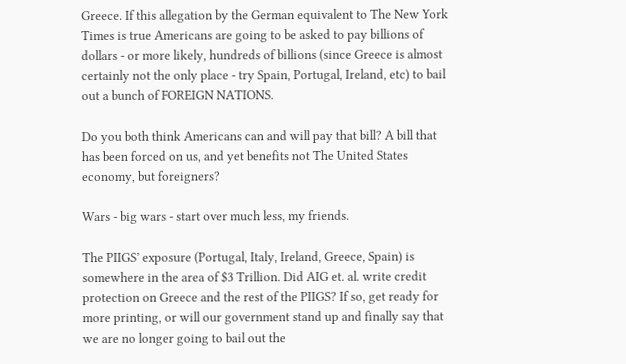Greece. If this allegation by the German equivalent to The New York Times is true Americans are going to be asked to pay billions of dollars - or more likely, hundreds of billions (since Greece is almost certainly not the only place - try Spain, Portugal, Ireland, etc) to bail out a bunch of FOREIGN NATIONS.

Do you both think Americans can and will pay that bill? A bill that has been forced on us, and yet benefits not The United States economy, but foreigners?

Wars - big wars - start over much less, my friends.

The PIIGS’ exposure (Portugal, Italy, Ireland, Greece, Spain) is somewhere in the area of $3 Trillion. Did AIG et. al. write credit protection on Greece and the rest of the PIIGS? If so, get ready for more printing, or will our government stand up and finally say that we are no longer going to bail out the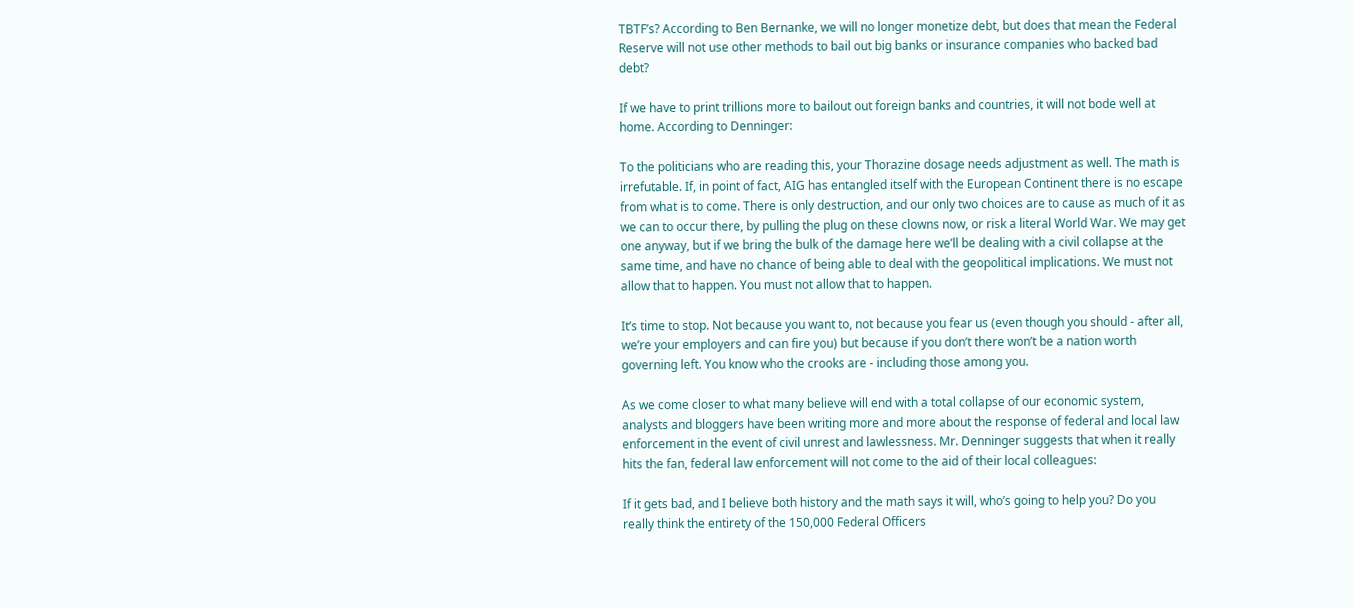TBTF’s? According to Ben Bernanke, we will no longer monetize debt, but does that mean the Federal Reserve will not use other methods to bail out big banks or insurance companies who backed bad debt?

If we have to print trillions more to bailout out foreign banks and countries, it will not bode well at home. According to Denninger:

To the politicians who are reading this, your Thorazine dosage needs adjustment as well. The math is irrefutable. If, in point of fact, AIG has entangled itself with the European Continent there is no escape from what is to come. There is only destruction, and our only two choices are to cause as much of it as we can to occur there, by pulling the plug on these clowns now, or risk a literal World War. We may get one anyway, but if we bring the bulk of the damage here we’ll be dealing with a civil collapse at the same time, and have no chance of being able to deal with the geopolitical implications. We must not allow that to happen. You must not allow that to happen.

It’s time to stop. Not because you want to, not because you fear us (even though you should - after all, we’re your employers and can fire you) but because if you don’t there won’t be a nation worth governing left. You know who the crooks are - including those among you.

As we come closer to what many believe will end with a total collapse of our economic system, analysts and bloggers have been writing more and more about the response of federal and local law enforcement in the event of civil unrest and lawlessness. Mr. Denninger suggests that when it really hits the fan, federal law enforcement will not come to the aid of their local colleagues:

If it gets bad, and I believe both history and the math says it will, who’s going to help you? Do you really think the entirety of the 150,000 Federal Officers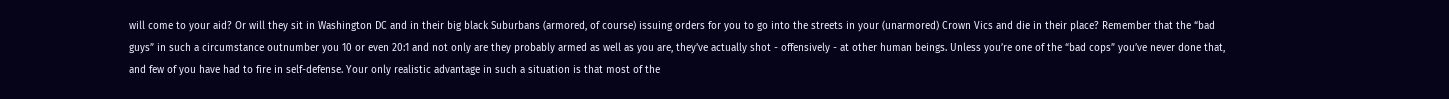will come to your aid? Or will they sit in Washington DC and in their big black Suburbans (armored, of course) issuing orders for you to go into the streets in your (unarmored) Crown Vics and die in their place? Remember that the “bad guys” in such a circumstance outnumber you 10 or even 20:1 and not only are they probably armed as well as you are, they’ve actually shot - offensively - at other human beings. Unless you’re one of the “bad cops” you’ve never done that, and few of you have had to fire in self-defense. Your only realistic advantage in such a situation is that most of the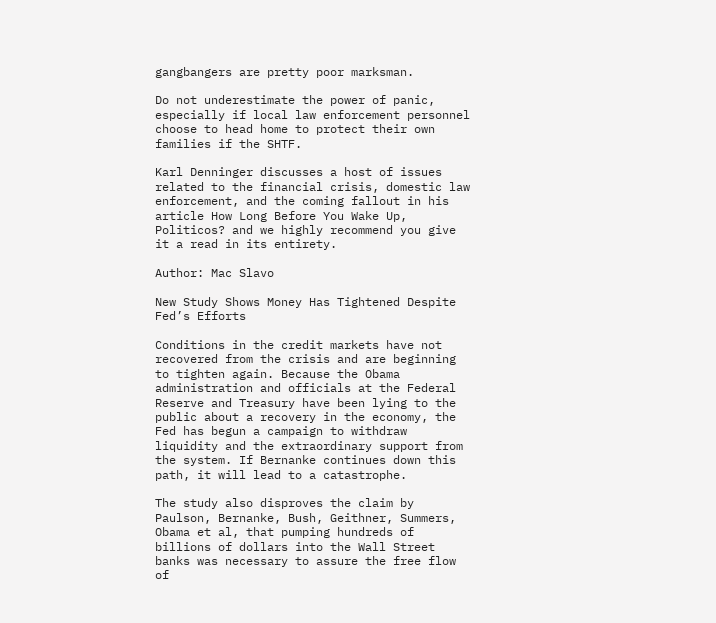gangbangers are pretty poor marksman.

Do not underestimate the power of panic, especially if local law enforcement personnel choose to head home to protect their own families if the SHTF.

Karl Denninger discusses a host of issues related to the financial crisis, domestic law enforcement, and the coming fallout in his article How Long Before You Wake Up, Politicos? and we highly recommend you give it a read in its entirety.

Author: Mac Slavo

New Study Shows Money Has Tightened Despite Fed’s Efforts

Conditions in the credit markets have not recovered from the crisis and are beginning to tighten again. Because the Obama administration and officials at the Federal Reserve and Treasury have been lying to the public about a recovery in the economy, the Fed has begun a campaign to withdraw liquidity and the extraordinary support from the system. If Bernanke continues down this path, it will lead to a catastrophe.

The study also disproves the claim by Paulson, Bernanke, Bush, Geithner, Summers, Obama et al, that pumping hundreds of billions of dollars into the Wall Street banks was necessary to assure the free flow of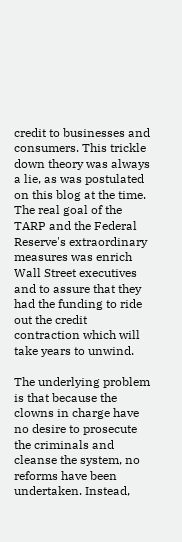credit to businesses and consumers. This trickle down theory was always a lie, as was postulated on this blog at the time. The real goal of the TARP and the Federal Reserve's extraordinary measures was enrich Wall Street executives and to assure that they had the funding to ride out the credit contraction which will take years to unwind.

The underlying problem is that because the clowns in charge have no desire to prosecute the criminals and cleanse the system, no reforms have been undertaken. Instead,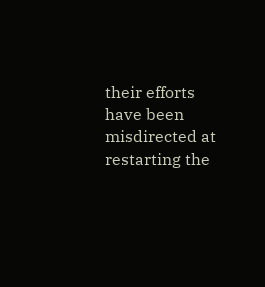their efforts have been misdirected at restarting the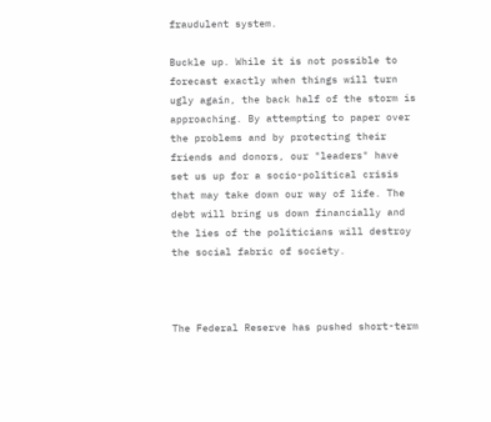fraudulent system.

Buckle up. While it is not possible to forecast exactly when things will turn ugly again, the back half of the storm is approaching. By attempting to paper over the problems and by protecting their friends and donors, our "leaders" have set us up for a socio-political crisis that may take down our way of life. The debt will bring us down financially and the lies of the politicians will destroy the social fabric of society.



The Federal Reserve has pushed short-term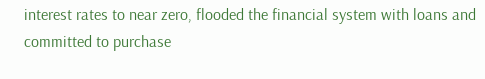interest rates to near zero, flooded the financial system with loans and committed to purchase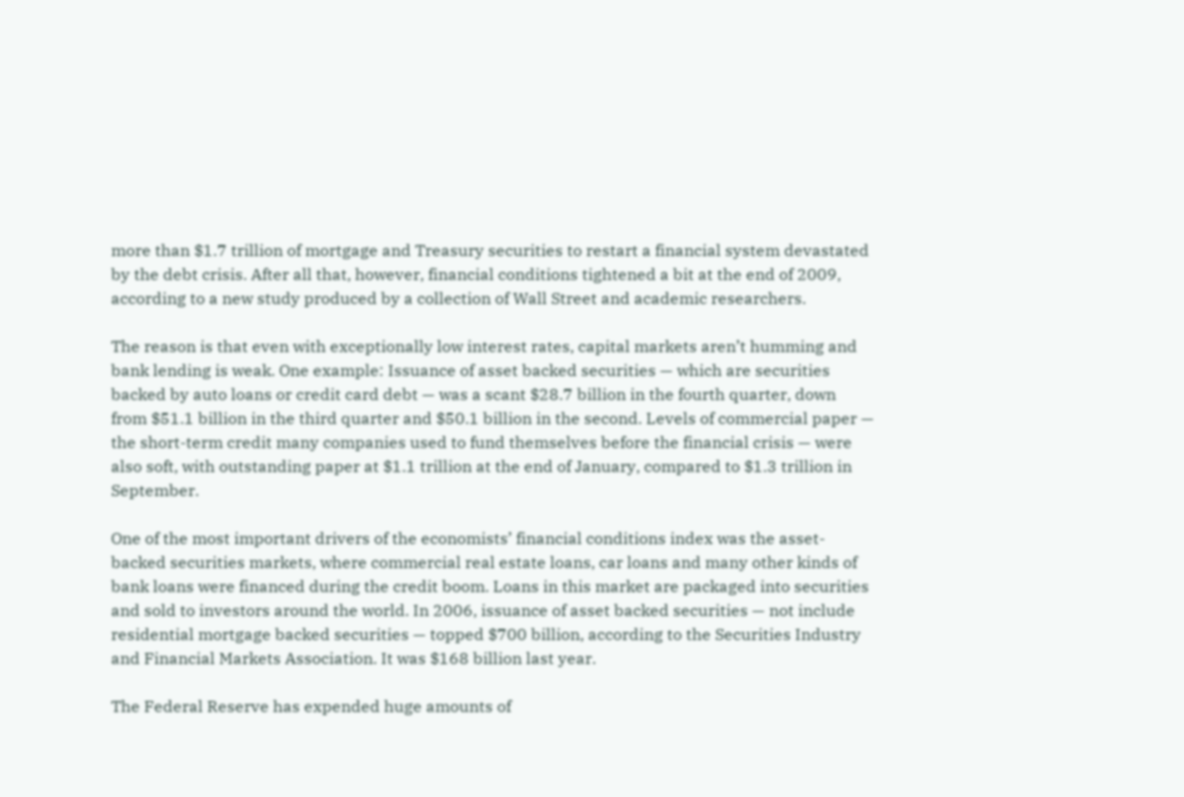more than $1.7 trillion of mortgage and Treasury securities to restart a financial system devastated by the debt crisis. After all that, however, financial conditions tightened a bit at the end of 2009, according to a new study produced by a collection of Wall Street and academic researchers.

The reason is that even with exceptionally low interest rates, capital markets aren’t humming and bank lending is weak. One example: Issuance of asset backed securities — which are securities backed by auto loans or credit card debt — was a scant $28.7 billion in the fourth quarter, down from $51.1 billion in the third quarter and $50.1 billion in the second. Levels of commercial paper — the short-term credit many companies used to fund themselves before the financial crisis — were also soft, with outstanding paper at $1.1 trillion at the end of January, compared to $1.3 trillion in September.

One of the most important drivers of the economists’ financial conditions index was the asset-backed securities markets, where commercial real estate loans, car loans and many other kinds of bank loans were financed during the credit boom. Loans in this market are packaged into securities and sold to investors around the world. In 2006, issuance of asset backed securities — not include residential mortgage backed securities — topped $700 billion, according to the Securities Industry and Financial Markets Association. It was $168 billion last year.

The Federal Reserve has expended huge amounts of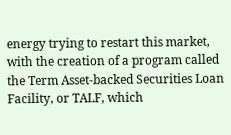energy trying to restart this market, with the creation of a program called the Term Asset-backed Securities Loan Facility, or TALF, which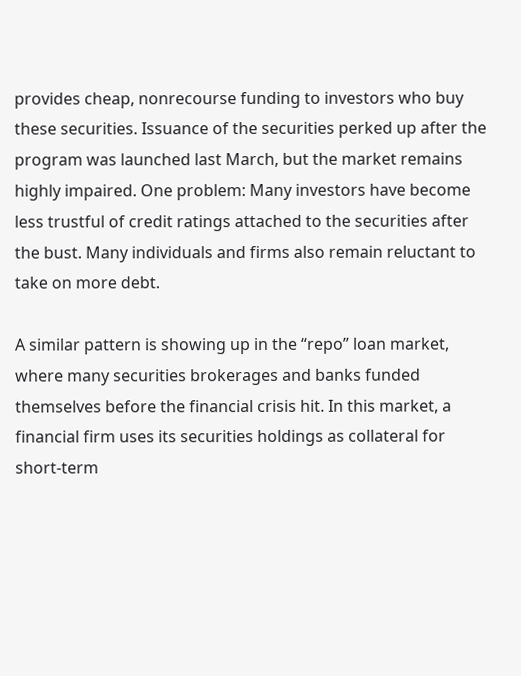provides cheap, nonrecourse funding to investors who buy these securities. Issuance of the securities perked up after the program was launched last March, but the market remains highly impaired. One problem: Many investors have become less trustful of credit ratings attached to the securities after the bust. Many individuals and firms also remain reluctant to take on more debt.

A similar pattern is showing up in the “repo” loan market, where many securities brokerages and banks funded themselves before the financial crisis hit. In this market, a financial firm uses its securities holdings as collateral for short-term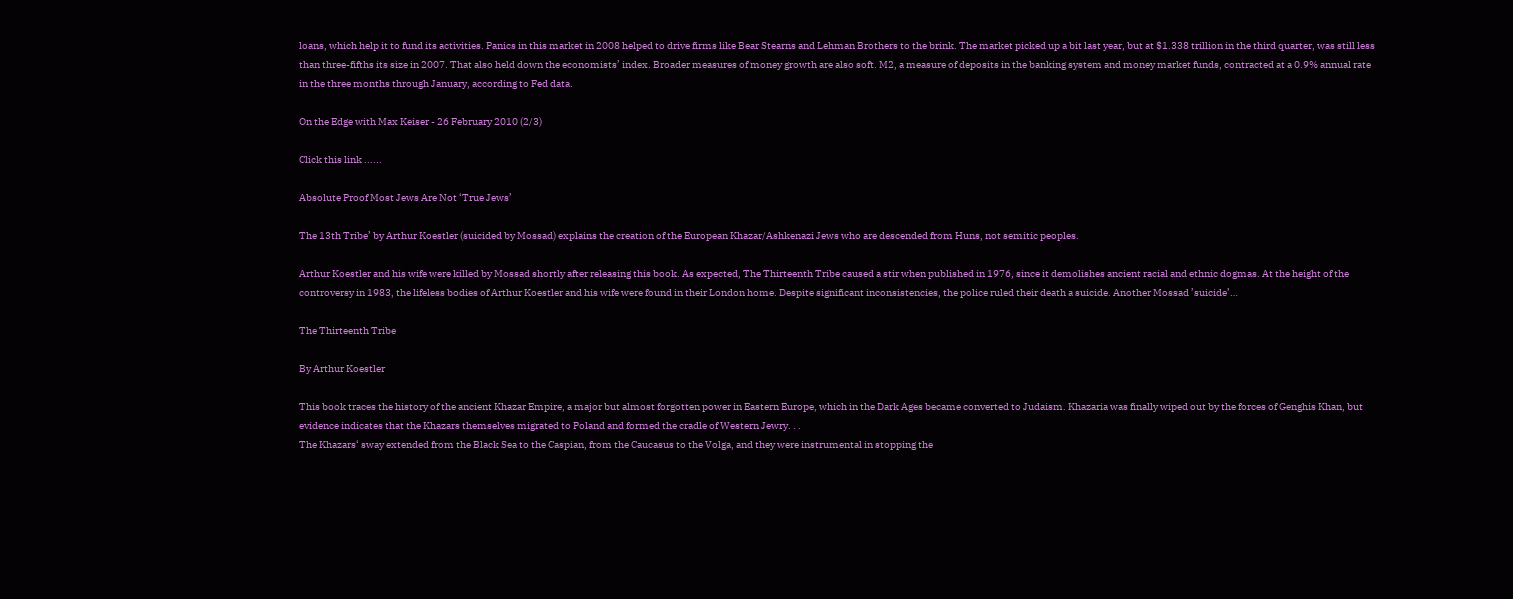loans, which help it to fund its activities. Panics in this market in 2008 helped to drive firms like Bear Stearns and Lehman Brothers to the brink. The market picked up a bit last year, but at $1.338 trillion in the third quarter, was still less than three-fifths its size in 2007. That also held down the economists’ index. Broader measures of money growth are also soft. M2, a measure of deposits in the banking system and money market funds, contracted at a 0.9% annual rate in the three months through January, according to Fed data.

On the Edge with Max Keiser - 26 February 2010 (2/3)

Click this link ......

Absolute Proof Most Jews Are Not ‘True Jews’

The 13th Tribe’ by Arthur Koestler (suicided by Mossad) explains the creation of the European Khazar/Ashkenazi Jews who are descended from Huns, not semitic peoples.

Arthur Koestler and his wife were killed by Mossad shortly after releasing this book. As expected, The Thirteenth Tribe caused a stir when published in 1976, since it demolishes ancient racial and ethnic dogmas. At the height of the controversy in 1983, the lifeless bodies of Arthur Koestler and his wife were found in their London home. Despite significant inconsistencies, the police ruled their death a suicide. Another Mossad ’suicide’…

The Thirteenth Tribe

By Arthur Koestler

This book traces the history of the ancient Khazar Empire, a major but almost forgotten power in Eastern Europe, which in the Dark Ages became converted to Judaism. Khazaria was finally wiped out by the forces of Genghis Khan, but evidence indicates that the Khazars themselves migrated to Poland and formed the cradle of Western Jewry. . .
The Khazars‘ sway extended from the Black Sea to the Caspian, from the Caucasus to the Volga, and they were instrumental in stopping the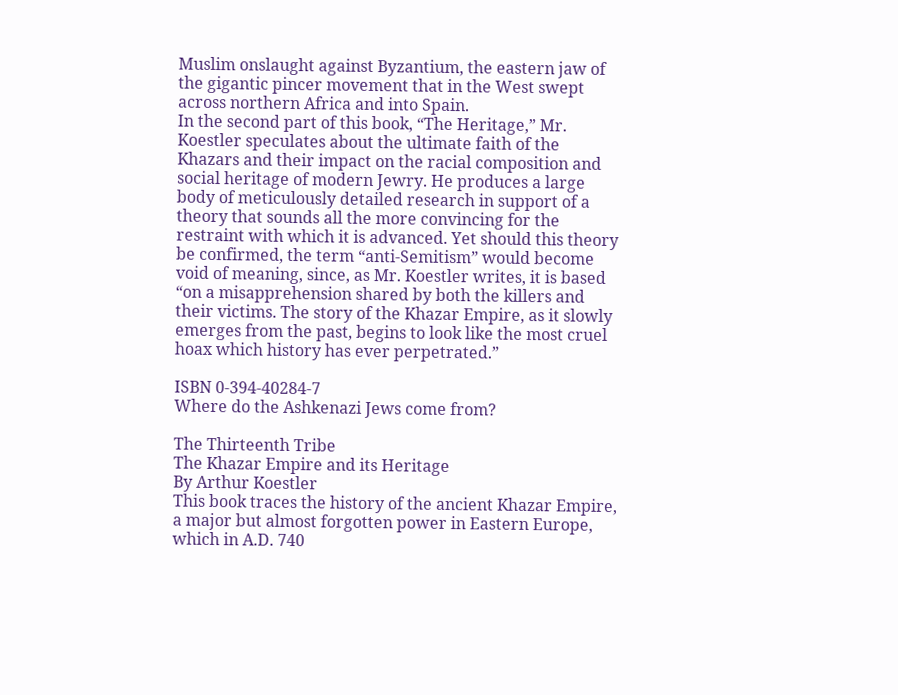Muslim onslaught against Byzantium, the eastern jaw of the gigantic pincer movement that in the West swept across northern Africa and into Spain.
In the second part of this book, “The Heritage,” Mr. Koestler speculates about the ultimate faith of the Khazars and their impact on the racial composition and social heritage of modern Jewry. He produces a large body of meticulously detailed research in support of a theory that sounds all the more convincing for the restraint with which it is advanced. Yet should this theory be confirmed, the term “anti-Semitism” would become void of meaning, since, as Mr. Koestler writes, it is based “on a misapprehension shared by both the killers and their victims. The story of the Khazar Empire, as it slowly emerges from the past, begins to look like the most cruel hoax which history has ever perpetrated.”

ISBN 0-394-40284-7
Where do the Ashkenazi Jews come from?

The Thirteenth Tribe
The Khazar Empire and its Heritage
By Arthur Koestler
This book traces the history of the ancient Khazar Empire, a major but almost forgotten power in Eastern Europe, which in A.D. 740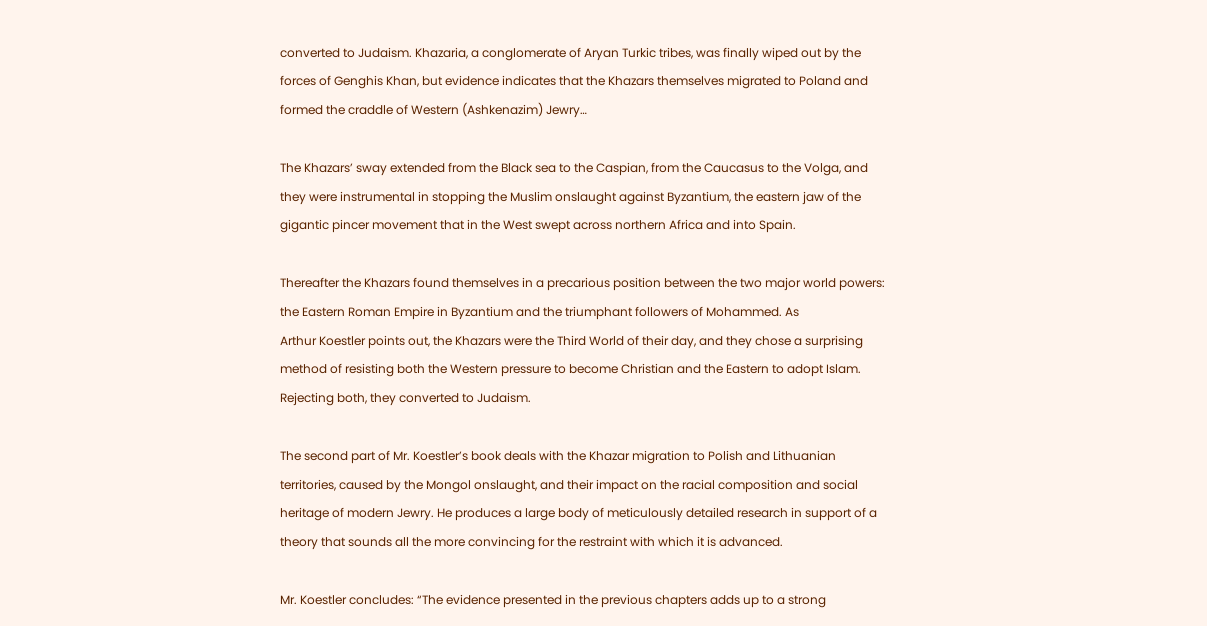converted to Judaism. Khazaria, a conglomerate of Aryan Turkic tribes, was finally wiped out by the forces of Genghis Khan, but evidence indicates that the Khazars themselves migrated to Poland and formed the craddle of Western (Ashkenazim) Jewry…

The Khazars’ sway extended from the Black sea to the Caspian, from the Caucasus to the Volga, and they were instrumental in stopping the Muslim onslaught against Byzantium, the eastern jaw of the gigantic pincer movement that in the West swept across northern Africa and into Spain.

Thereafter the Khazars found themselves in a precarious position between the two major world powers: the Eastern Roman Empire in Byzantium and the triumphant followers of Mohammed. As
Arthur Koestler points out, the Khazars were the Third World of their day, and they chose a surprising method of resisting both the Western pressure to become Christian and the Eastern to adopt Islam. Rejecting both, they converted to Judaism.

The second part of Mr. Koestler’s book deals with the Khazar migration to Polish and Lithuanian territories, caused by the Mongol onslaught, and their impact on the racial composition and social heritage of modern Jewry. He produces a large body of meticulously detailed research in support of a theory that sounds all the more convincing for the restraint with which it is advanced.

Mr. Koestler concludes: “The evidence presented in the previous chapters adds up to a strong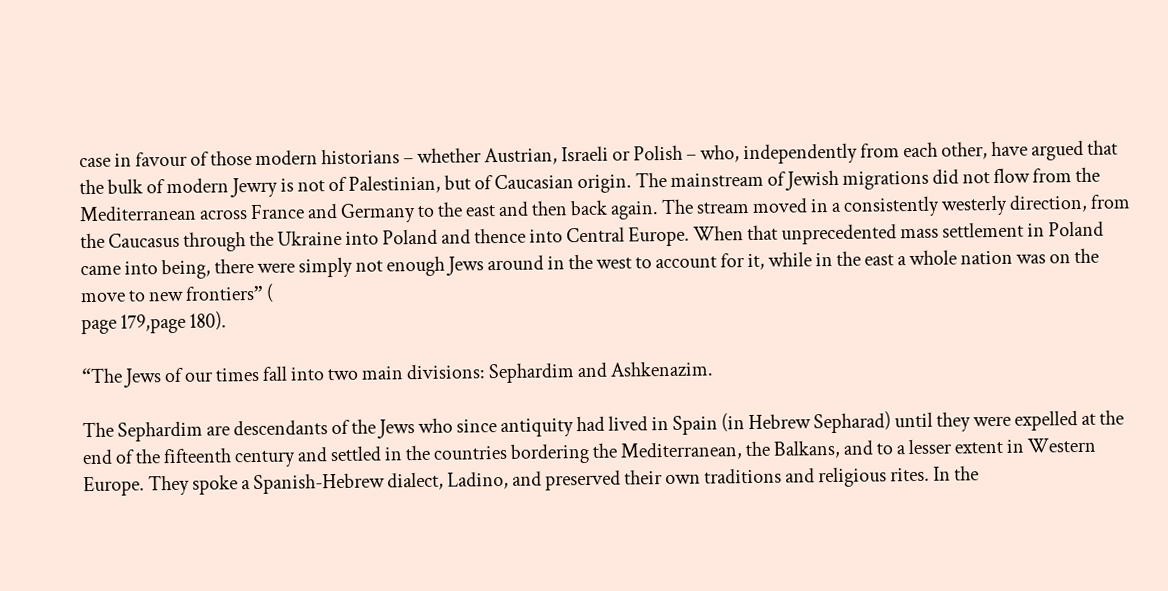case in favour of those modern historians – whether Austrian, Israeli or Polish – who, independently from each other, have argued that the bulk of modern Jewry is not of Palestinian, but of Caucasian origin. The mainstream of Jewish migrations did not flow from the Mediterranean across France and Germany to the east and then back again. The stream moved in a consistently westerly direction, from the Caucasus through the Ukraine into Poland and thence into Central Europe. When that unprecedented mass settlement in Poland came into being, there were simply not enough Jews around in the west to account for it, while in the east a whole nation was on the move to new frontiers” (
page 179,page 180).

“The Jews of our times fall into two main divisions: Sephardim and Ashkenazim.

The Sephardim are descendants of the Jews who since antiquity had lived in Spain (in Hebrew Sepharad) until they were expelled at the end of the fifteenth century and settled in the countries bordering the Mediterranean, the Balkans, and to a lesser extent in Western Europe. They spoke a Spanish-Hebrew dialect, Ladino, and preserved their own traditions and religious rites. In the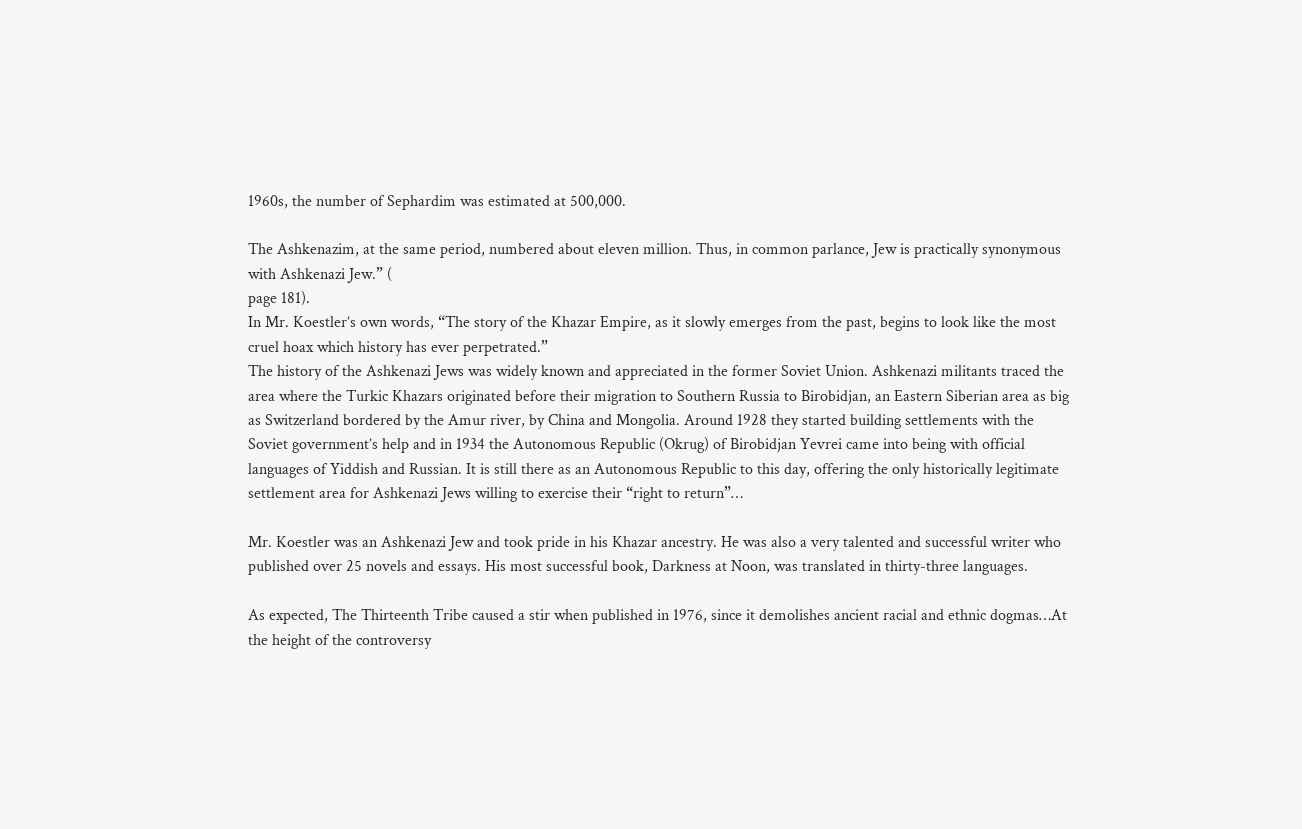1960s, the number of Sephardim was estimated at 500,000.

The Ashkenazim, at the same period, numbered about eleven million. Thus, in common parlance, Jew is practically synonymous with Ashkenazi Jew.” (
page 181).
In Mr. Koestler’s own words, “The story of the Khazar Empire, as it slowly emerges from the past, begins to look like the most cruel hoax which history has ever perpetrated.”
The history of the Ashkenazi Jews was widely known and appreciated in the former Soviet Union. Ashkenazi militants traced the area where the Turkic Khazars originated before their migration to Southern Russia to Birobidjan, an Eastern Siberian area as big as Switzerland bordered by the Amur river, by China and Mongolia. Around 1928 they started building settlements with the Soviet government’s help and in 1934 the Autonomous Republic (Okrug) of Birobidjan Yevrei came into being with official languages of Yiddish and Russian. It is still there as an Autonomous Republic to this day, offering the only historically legitimate settlement area for Ashkenazi Jews willing to exercise their “right to return”…

Mr. Koestler was an Ashkenazi Jew and took pride in his Khazar ancestry. He was also a very talented and successful writer who published over 25 novels and essays. His most successful book, Darkness at Noon, was translated in thirty-three languages.

As expected, The Thirteenth Tribe caused a stir when published in 1976, since it demolishes ancient racial and ethnic dogmas…At the height of the controversy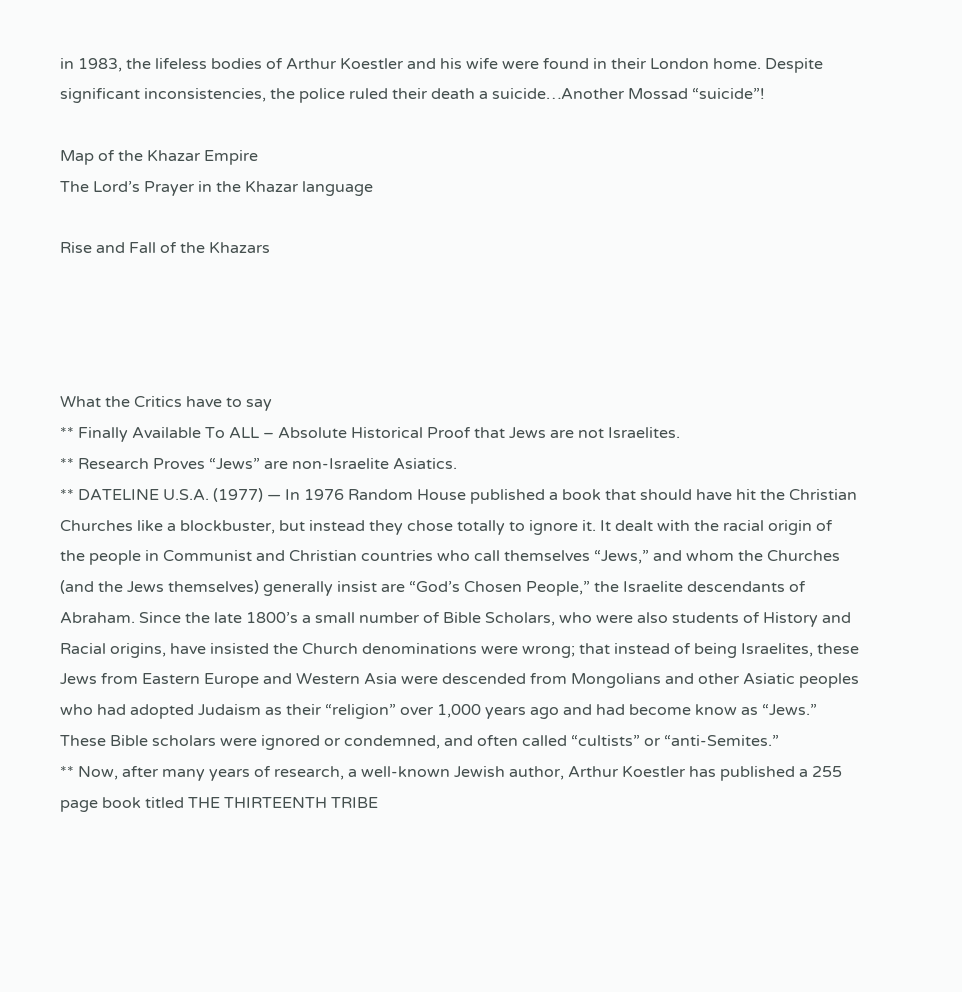in 1983, the lifeless bodies of Arthur Koestler and his wife were found in their London home. Despite significant inconsistencies, the police ruled their death a suicide…Another Mossad “suicide”!

Map of the Khazar Empire
The Lord’s Prayer in the Khazar language

Rise and Fall of the Khazars




What the Critics have to say
** Finally Available To ALL – Absolute Historical Proof that Jews are not Israelites.
** Research Proves “Jews” are non-Israelite Asiatics.
** DATELINE U.S.A. (1977) — In 1976 Random House published a book that should have hit the Christian Churches like a blockbuster, but instead they chose totally to ignore it. It dealt with the racial origin of the people in Communist and Christian countries who call themselves “Jews,” and whom the Churches (and the Jews themselves) generally insist are “God’s Chosen People,” the Israelite descendants of Abraham. Since the late 1800’s a small number of Bible Scholars, who were also students of History and Racial origins, have insisted the Church denominations were wrong; that instead of being Israelites, these Jews from Eastern Europe and Western Asia were descended from Mongolians and other Asiatic peoples who had adopted Judaism as their “religion” over 1,000 years ago and had become know as “Jews.” These Bible scholars were ignored or condemned, and often called “cultists” or “anti-Semites.”
** Now, after many years of research, a well-known Jewish author, Arthur Koestler has published a 255 page book titled THE THIRTEENTH TRIBE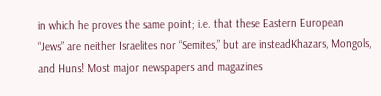in which he proves the same point; i.e. that these Eastern European “Jews” are neither Israelites nor “Semites,” but are insteadKhazars, Mongols, and Huns! Most major newspapers and magazines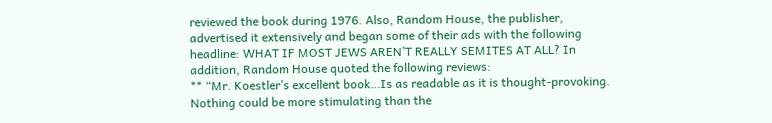reviewed the book during 1976. Also, Random House, the publisher, advertised it extensively and began some of their ads with the following headline: WHAT IF MOST JEWS AREN’T REALLY SEMITES AT ALL? In addition, Random House quoted the following reviews:
** “Mr. Koestler’s excellent book…Is as readable as it is thought-provoking. Nothing could be more stimulating than the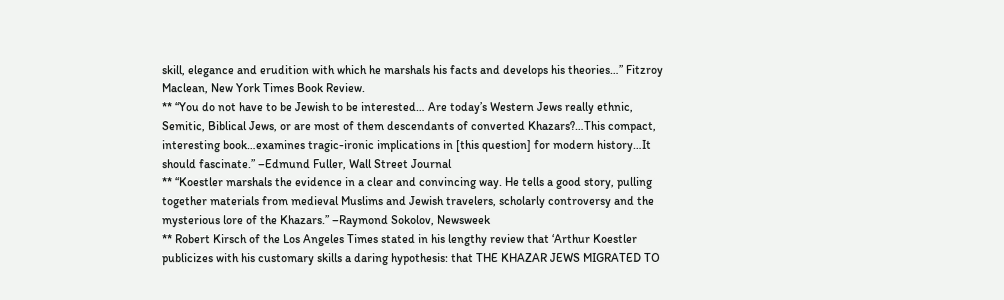skill, elegance and erudition with which he marshals his facts and develops his theories…” Fitzroy Maclean, New York Times Book Review.
** “You do not have to be Jewish to be interested… Are today’s Western Jews really ethnic, Semitic, Biblical Jews, or are most of them descendants of converted Khazars?…This compact, interesting book…examines tragic-ironic implications in [this question] for modern history…It should fascinate.” –Edmund Fuller, Wall Street Journal
** “Koestler marshals the evidence in a clear and convincing way. He tells a good story, pulling together materials from medieval Muslims and Jewish travelers, scholarly controversy and the mysterious lore of the Khazars.” –Raymond Sokolov, Newsweek
** Robert Kirsch of the Los Angeles Times stated in his lengthy review that ‘Arthur Koestler publicizes with his customary skills a daring hypothesis: that THE KHAZAR JEWS MIGRATED TO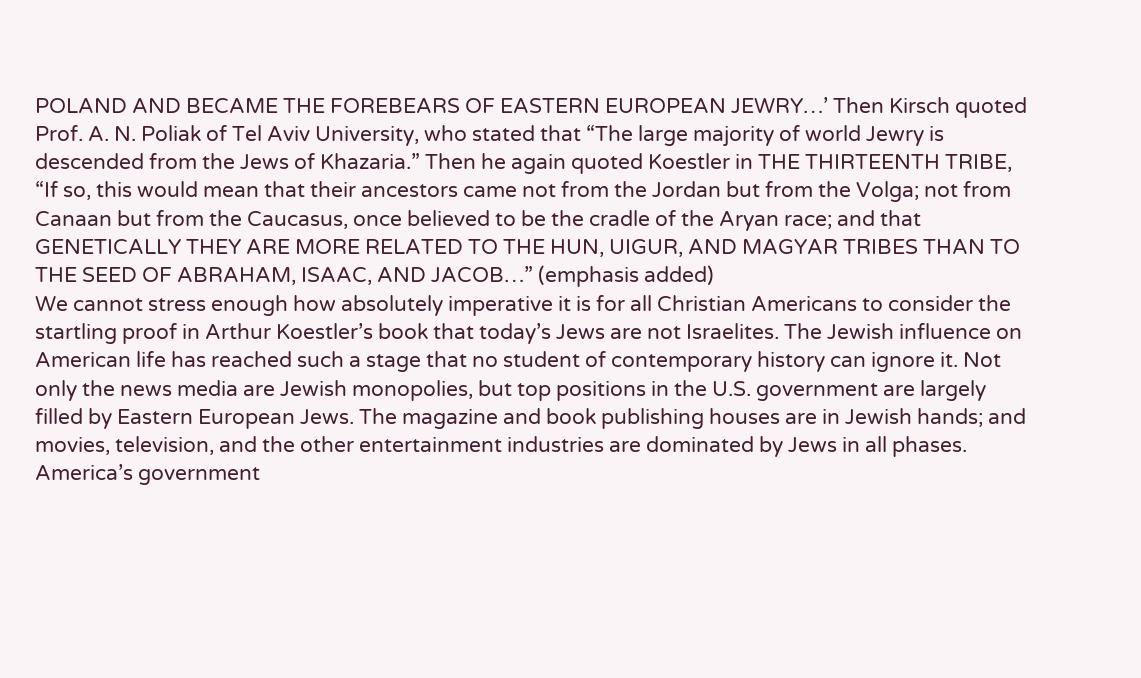POLAND AND BECAME THE FOREBEARS OF EASTERN EUROPEAN JEWRY…’ Then Kirsch quoted Prof. A. N. Poliak of Tel Aviv University, who stated that “The large majority of world Jewry is descended from the Jews of Khazaria.” Then he again quoted Koestler in THE THIRTEENTH TRIBE, “If so, this would mean that their ancestors came not from the Jordan but from the Volga; not from Canaan but from the Caucasus, once believed to be the cradle of the Aryan race; and that GENETICALLY THEY ARE MORE RELATED TO THE HUN, UIGUR, AND MAGYAR TRIBES THAN TO THE SEED OF ABRAHAM, ISAAC, AND JACOB…” (emphasis added)
We cannot stress enough how absolutely imperative it is for all Christian Americans to consider the startling proof in Arthur Koestler’s book that today’s Jews are not Israelites. The Jewish influence on American life has reached such a stage that no student of contemporary history can ignore it. Not only the news media are Jewish monopolies, but top positions in the U.S. government are largely filled by Eastern European Jews. The magazine and book publishing houses are in Jewish hands; and movies, television, and the other entertainment industries are dominated by Jews in all phases. America’s government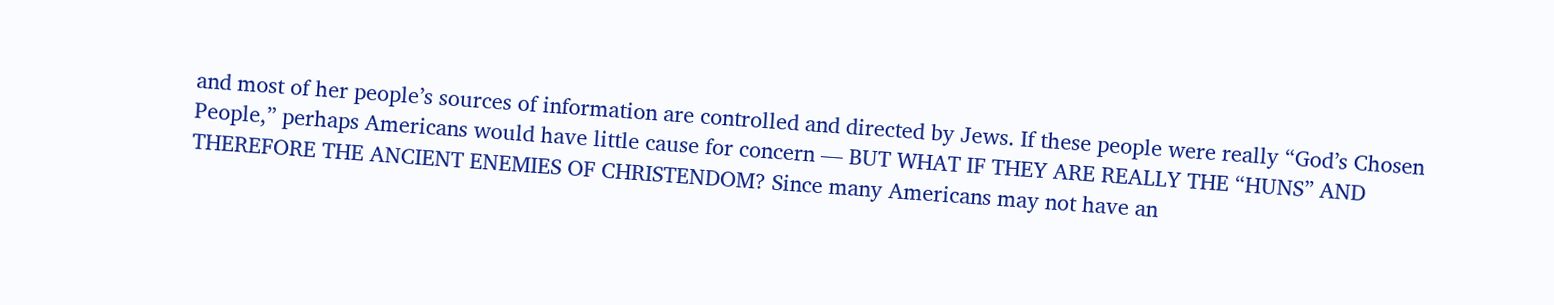and most of her people’s sources of information are controlled and directed by Jews. If these people were really “God’s Chosen People,” perhaps Americans would have little cause for concern — BUT WHAT IF THEY ARE REALLY THE “HUNS” AND THEREFORE THE ANCIENT ENEMIES OF CHRISTENDOM? Since many Americans may not have an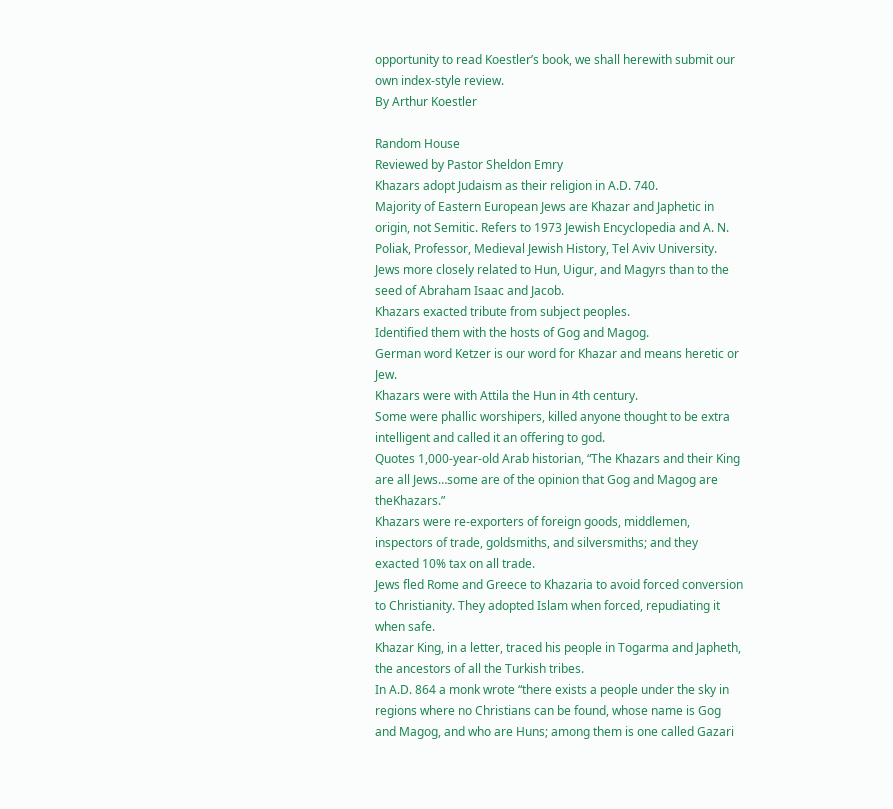opportunity to read Koestler’s book, we shall herewith submit our own index-style review.
By Arthur Koestler

Random House
Reviewed by Pastor Sheldon Emry
Khazars adopt Judaism as their religion in A.D. 740.
Majority of Eastern European Jews are Khazar and Japhetic in origin, not Semitic. Refers to 1973 Jewish Encyclopedia and A. N. Poliak, Professor, Medieval Jewish History, Tel Aviv University.
Jews more closely related to Hun, Uigur, and Magyrs than to the seed of Abraham Isaac and Jacob.
Khazars exacted tribute from subject peoples.
Identified them with the hosts of Gog and Magog.
German word Ketzer is our word for Khazar and means heretic or Jew.
Khazars were with Attila the Hun in 4th century.
Some were phallic worshipers, killed anyone thought to be extra intelligent and called it an offering to god.
Quotes 1,000-year-old Arab historian, “The Khazars and their King are all Jews…some are of the opinion that Gog and Magog are theKhazars.”
Khazars were re-exporters of foreign goods, middlemen, inspectors of trade, goldsmiths, and silversmiths; and they exacted 10% tax on all trade.
Jews fled Rome and Greece to Khazaria to avoid forced conversion to Christianity. They adopted Islam when forced, repudiating it when safe.
Khazar King, in a letter, traced his people in Togarma and Japheth, the ancestors of all the Turkish tribes.
In A.D. 864 a monk wrote “there exists a people under the sky in regions where no Christians can be found, whose name is Gog and Magog, and who are Huns; among them is one called Gazari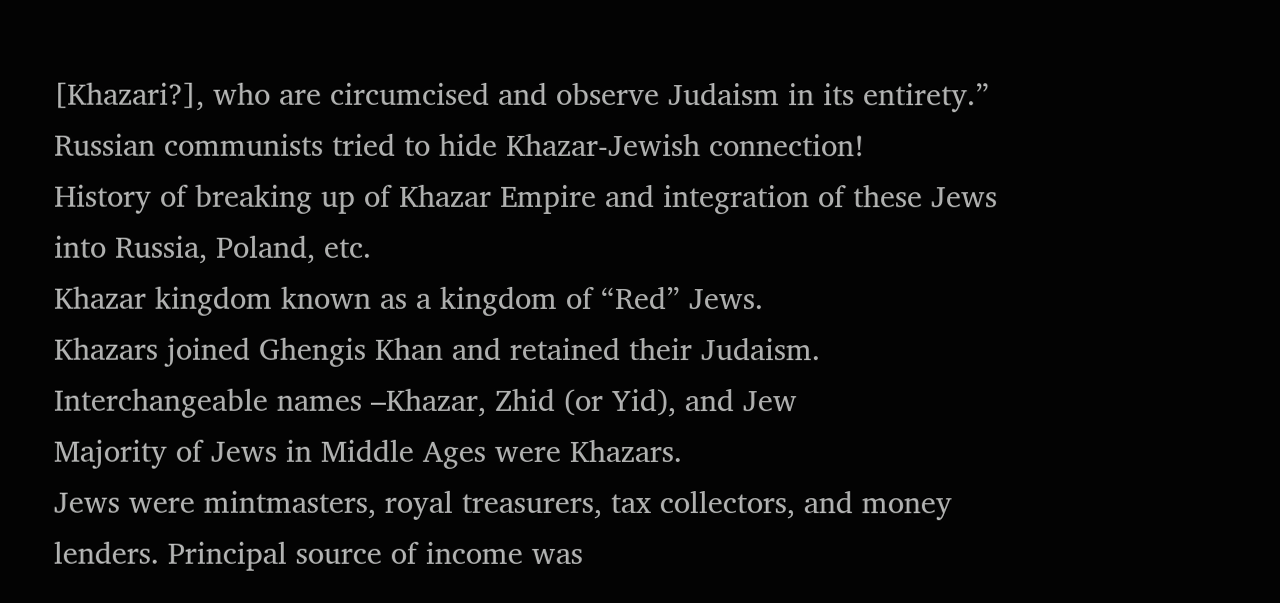[Khazari?], who are circumcised and observe Judaism in its entirety.”
Russian communists tried to hide Khazar-Jewish connection!
History of breaking up of Khazar Empire and integration of these Jews into Russia, Poland, etc.
Khazar kingdom known as a kingdom of “Red” Jews.
Khazars joined Ghengis Khan and retained their Judaism.
Interchangeable names –Khazar, Zhid (or Yid), and Jew
Majority of Jews in Middle Ages were Khazars.
Jews were mintmasters, royal treasurers, tax collectors, and money lenders. Principal source of income was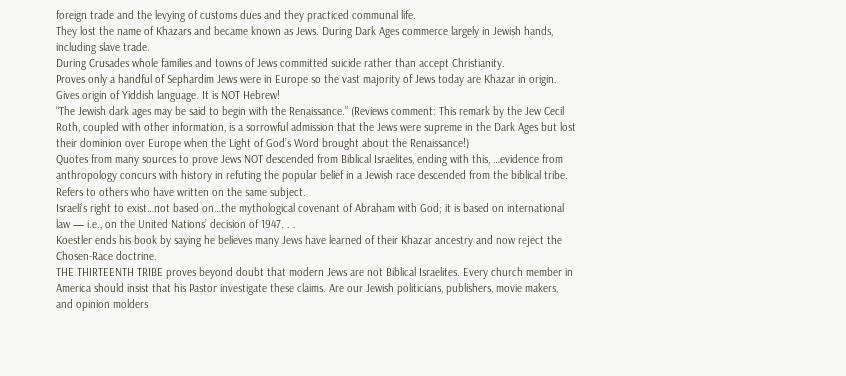foreign trade and the levying of customs dues and they practiced communal life.
They lost the name of Khazars and became known as Jews. During Dark Ages commerce largely in Jewish hands, including slave trade.
During Crusades whole families and towns of Jews committed suicide rather than accept Christianity.
Proves only a handful of Sephardim Jews were in Europe so the vast majority of Jews today are Khazar in origin.
Gives origin of Yiddish language. It is NOT Hebrew!
“The Jewish dark ages may be said to begin with the Renaissance.” (Reviews comment: This remark by the Jew Cecil Roth, coupled with other information, is a sorrowful admission that the Jews were supreme in the Dark Ages but lost their dominion over Europe when the Light of God’s Word brought about the Renaissance!)
Quotes from many sources to prove Jews NOT descended from Biblical Israelites, ending with this, …evidence from anthropology concurs with history in refuting the popular belief in a Jewish race descended from the biblical tribe.
Refers to others who have written on the same subject.
Israeli’s right to exist…not based on…the mythological covenant of Abraham with God; it is based on international law — i.e., on the United Nations’ decision of 1947. . .
Koestler ends his book by saying he believes many Jews have learned of their Khazar ancestry and now reject the Chosen-Race doctrine.
THE THIRTEENTH TRIBE proves beyond doubt that modern Jews are not Biblical Israelites. Every church member in America should insist that his Pastor investigate these claims. Are our Jewish politicians, publishers, movie makers, and opinion molders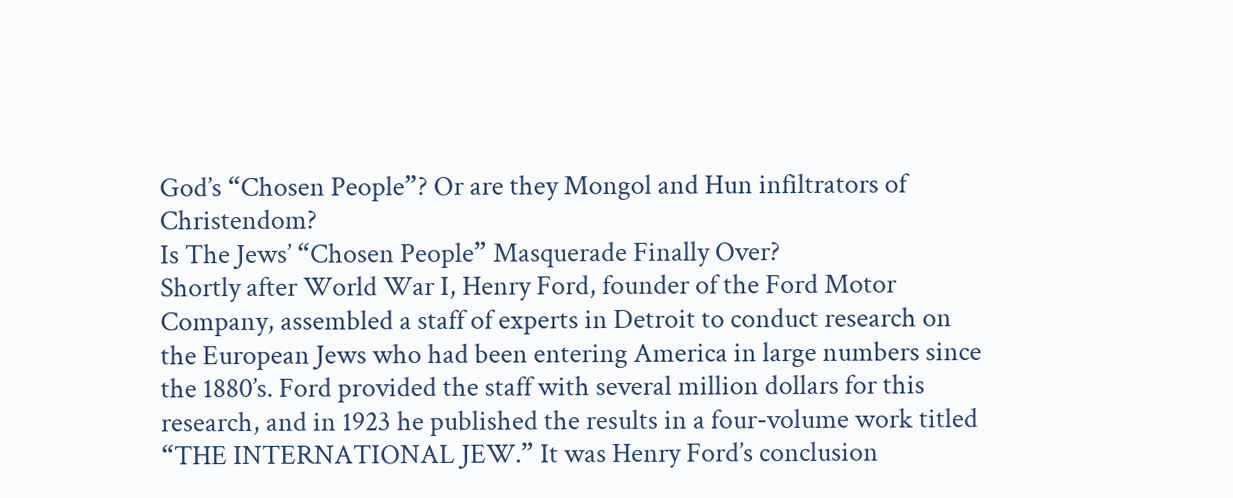God’s “Chosen People”? Or are they Mongol and Hun infiltrators of Christendom?
Is The Jews’ “Chosen People” Masquerade Finally Over?
Shortly after World War I, Henry Ford, founder of the Ford Motor Company, assembled a staff of experts in Detroit to conduct research on the European Jews who had been entering America in large numbers since the 1880’s. Ford provided the staff with several million dollars for this research, and in 1923 he published the results in a four-volume work titled “THE INTERNATIONAL JEW.” It was Henry Ford’s conclusion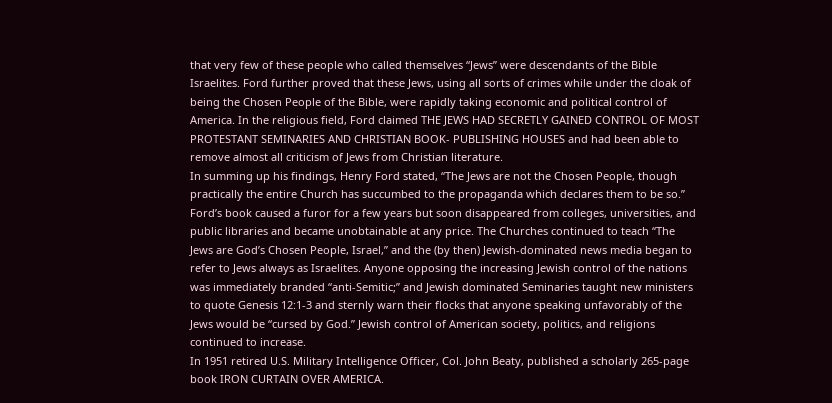that very few of these people who called themselves “Jews” were descendants of the Bible Israelites. Ford further proved that these Jews, using all sorts of crimes while under the cloak of being the Chosen People of the Bible, were rapidly taking economic and political control of America. In the religious field, Ford claimed THE JEWS HAD SECRETLY GAINED CONTROL OF MOST PROTESTANT SEMINARIES AND CHRISTIAN BOOK- PUBLISHING HOUSES and had been able to remove almost all criticism of Jews from Christian literature.
In summing up his findings, Henry Ford stated, “The Jews are not the Chosen People, though practically the entire Church has succumbed to the propaganda which declares them to be so.” Ford’s book caused a furor for a few years but soon disappeared from colleges, universities, and public libraries and became unobtainable at any price. The Churches continued to teach “The Jews are God’s Chosen People, Israel,” and the (by then) Jewish-dominated news media began to refer to Jews always as Israelites. Anyone opposing the increasing Jewish control of the nations was immediately branded “anti-Semitic;” and Jewish dominated Seminaries taught new ministers to quote Genesis 12:1-3 and sternly warn their flocks that anyone speaking unfavorably of the Jews would be “cursed by God.” Jewish control of American society, politics, and religions continued to increase.
In 1951 retired U.S. Military Intelligence Officer, Col. John Beaty, published a scholarly 265-page book IRON CURTAIN OVER AMERICA.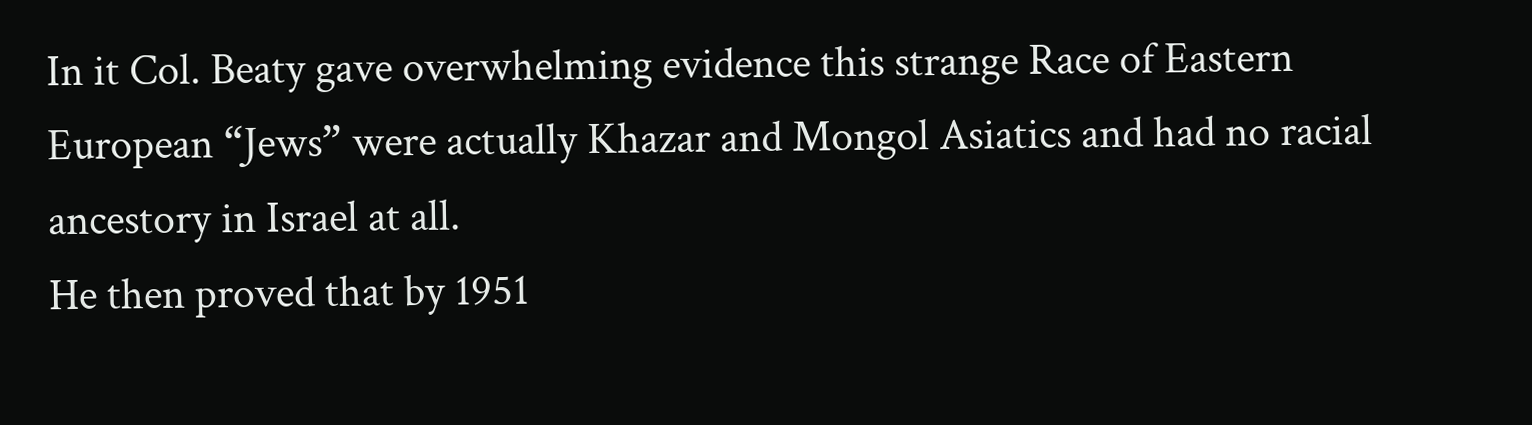In it Col. Beaty gave overwhelming evidence this strange Race of Eastern European “Jews” were actually Khazar and Mongol Asiatics and had no racial ancestory in Israel at all.
He then proved that by 1951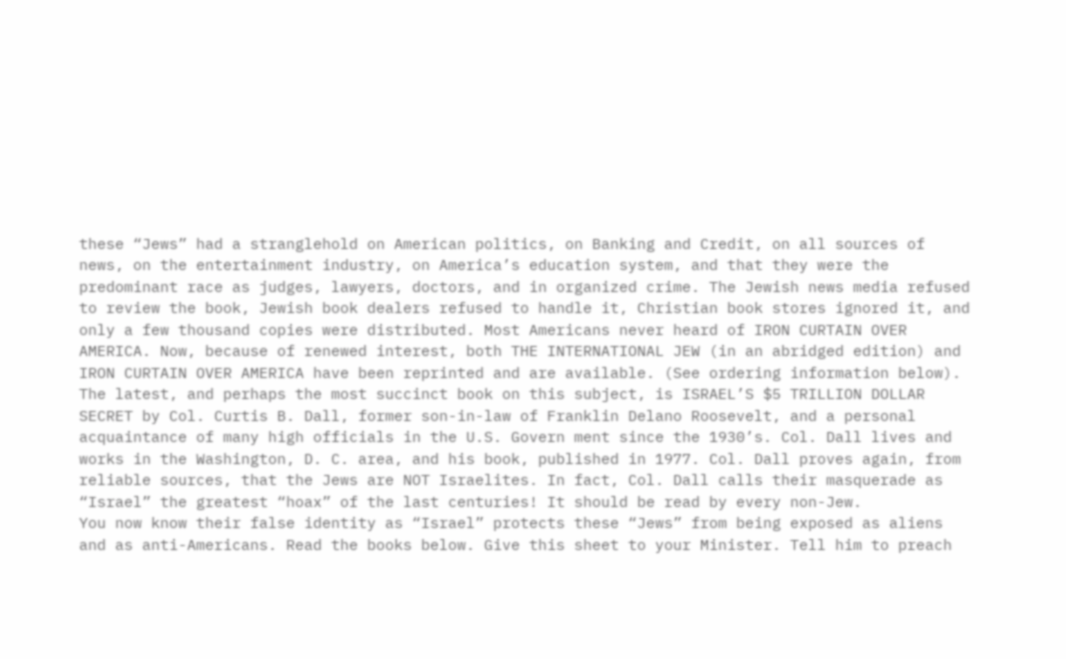these “Jews” had a stranglehold on American politics, on Banking and Credit, on all sources of news, on the entertainment industry, on America’s education system, and that they were the predominant race as judges, lawyers, doctors, and in organized crime. The Jewish news media refused to review the book, Jewish book dealers refused to handle it, Christian book stores ignored it, and only a few thousand copies were distributed. Most Americans never heard of IRON CURTAIN OVER AMERICA. Now, because of renewed interest, both THE INTERNATIONAL JEW (in an abridged edition) and IRON CURTAIN OVER AMERICA have been reprinted and are available. (See ordering information below).
The latest, and perhaps the most succinct book on this subject, is ISRAEL’S $5 TRILLION DOLLAR SECRET by Col. Curtis B. Dall, former son-in-law of Franklin Delano Roosevelt, and a personal acquaintance of many high officials in the U.S. Govern ment since the 1930’s. Col. Dall lives and works in the Washington, D. C. area, and his book, published in 1977. Col. Dall proves again, from reliable sources, that the Jews are NOT Israelites. In fact, Col. Dall calls their masquerade as “Israel” the greatest “hoax” of the last centuries! It should be read by every non-Jew.
You now know their false identity as “Israel” protects these “Jews” from being exposed as aliens and as anti-Americans. Read the books below. Give this sheet to your Minister. Tell him to preach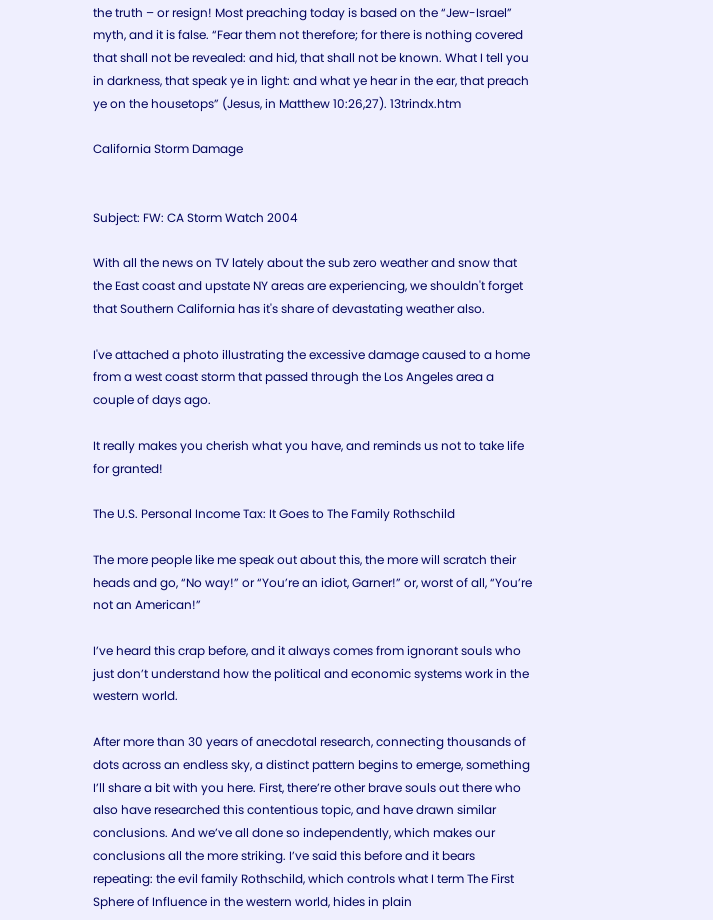the truth – or resign! Most preaching today is based on the “Jew-Israel” myth, and it is false. “Fear them not therefore; for there is nothing covered that shall not be revealed: and hid, that shall not be known. What I tell you in darkness, that speak ye in light: and what ye hear in the ear, that preach ye on the housetops” (Jesus, in Matthew 10:26,27). 13trindx.htm

California Storm Damage


Subject: FW: CA Storm Watch 2004

With all the news on TV lately about the sub zero weather and snow that the East coast and upstate NY areas are experiencing, we shouldn't forget that Southern California has it's share of devastating weather also.

I've attached a photo illustrating the excessive damage caused to a home from a west coast storm that passed through the Los Angeles area a couple of days ago.

It really makes you cherish what you have, and reminds us not to take life for granted!

The U.S. Personal Income Tax: It Goes to The Family Rothschild

The more people like me speak out about this, the more will scratch their heads and go, “No way!” or “You’re an idiot, Garner!” or, worst of all, “You’re not an American!”

I’ve heard this crap before, and it always comes from ignorant souls who just don’t understand how the political and economic systems work in the western world.

After more than 30 years of anecdotal research, connecting thousands of dots across an endless sky, a distinct pattern begins to emerge, something I’ll share a bit with you here. First, there’re other brave souls out there who also have researched this contentious topic, and have drawn similar conclusions. And we’ve all done so independently, which makes our conclusions all the more striking. I’ve said this before and it bears repeating: the evil family Rothschild, which controls what I term The First Sphere of Influence in the western world, hides in plain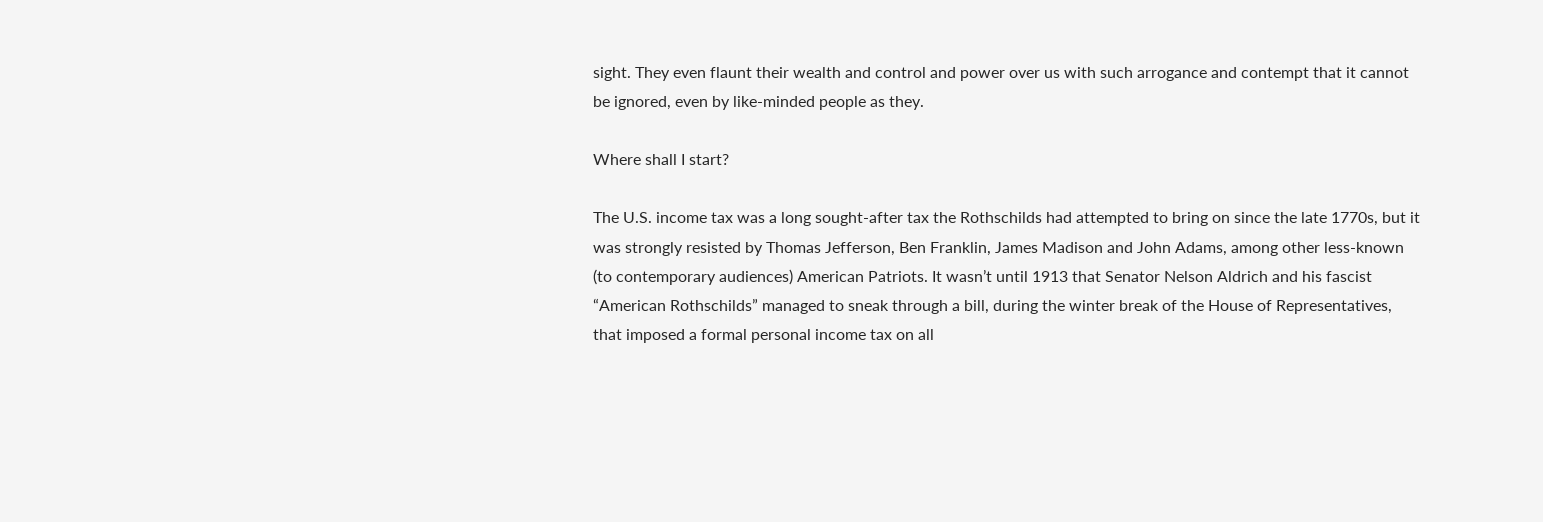sight. They even flaunt their wealth and control and power over us with such arrogance and contempt that it cannot be ignored, even by like-minded people as they.

Where shall I start?

The U.S. income tax was a long sought-after tax the Rothschilds had attempted to bring on since the late 1770s, but it was strongly resisted by Thomas Jefferson, Ben Franklin, James Madison and John Adams, among other less-known (to contemporary audiences) American Patriots. It wasn’t until 1913 that Senator Nelson Aldrich and his fascist “American Rothschilds” managed to sneak through a bill, during the winter break of the House of Representatives, that imposed a formal personal income tax on all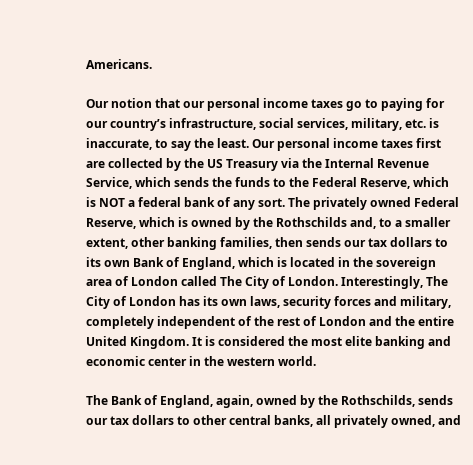Americans.

Our notion that our personal income taxes go to paying for our country’s infrastructure, social services, military, etc. is inaccurate, to say the least. Our personal income taxes first are collected by the US Treasury via the Internal Revenue Service, which sends the funds to the Federal Reserve, which is NOT a federal bank of any sort. The privately owned Federal Reserve, which is owned by the Rothschilds and, to a smaller extent, other banking families, then sends our tax dollars to its own Bank of England, which is located in the sovereign area of London called The City of London. Interestingly, The City of London has its own laws, security forces and military, completely independent of the rest of London and the entire United Kingdom. It is considered the most elite banking and economic center in the western world.

The Bank of England, again, owned by the Rothschilds, sends our tax dollars to other central banks, all privately owned, and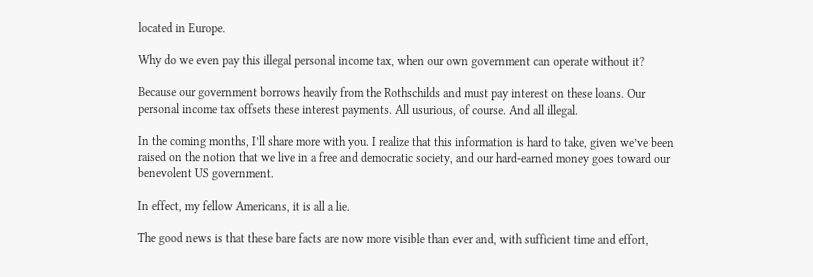located in Europe.

Why do we even pay this illegal personal income tax, when our own government can operate without it?

Because our government borrows heavily from the Rothschilds and must pay interest on these loans. Our personal income tax offsets these interest payments. All usurious, of course. And all illegal.

In the coming months, I’ll share more with you. I realize that this information is hard to take, given we’ve been raised on the notion that we live in a free and democratic society, and our hard-earned money goes toward our benevolent US government.

In effect, my fellow Americans, it is all a lie.

The good news is that these bare facts are now more visible than ever and, with sufficient time and effort,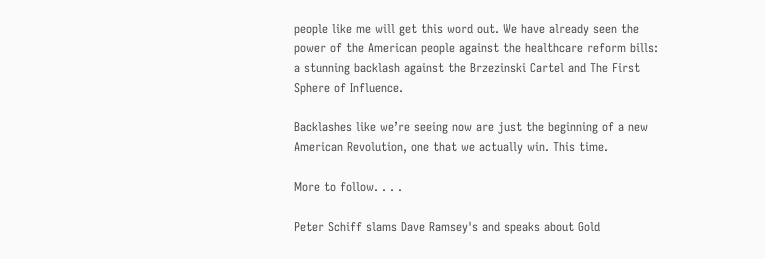people like me will get this word out. We have already seen the power of the American people against the healthcare reform bills: a stunning backlash against the Brzezinski Cartel and The First Sphere of Influence.

Backlashes like we’re seeing now are just the beginning of a new American Revolution, one that we actually win. This time.

More to follow. . . .

Peter Schiff slams Dave Ramsey's and speaks about Gold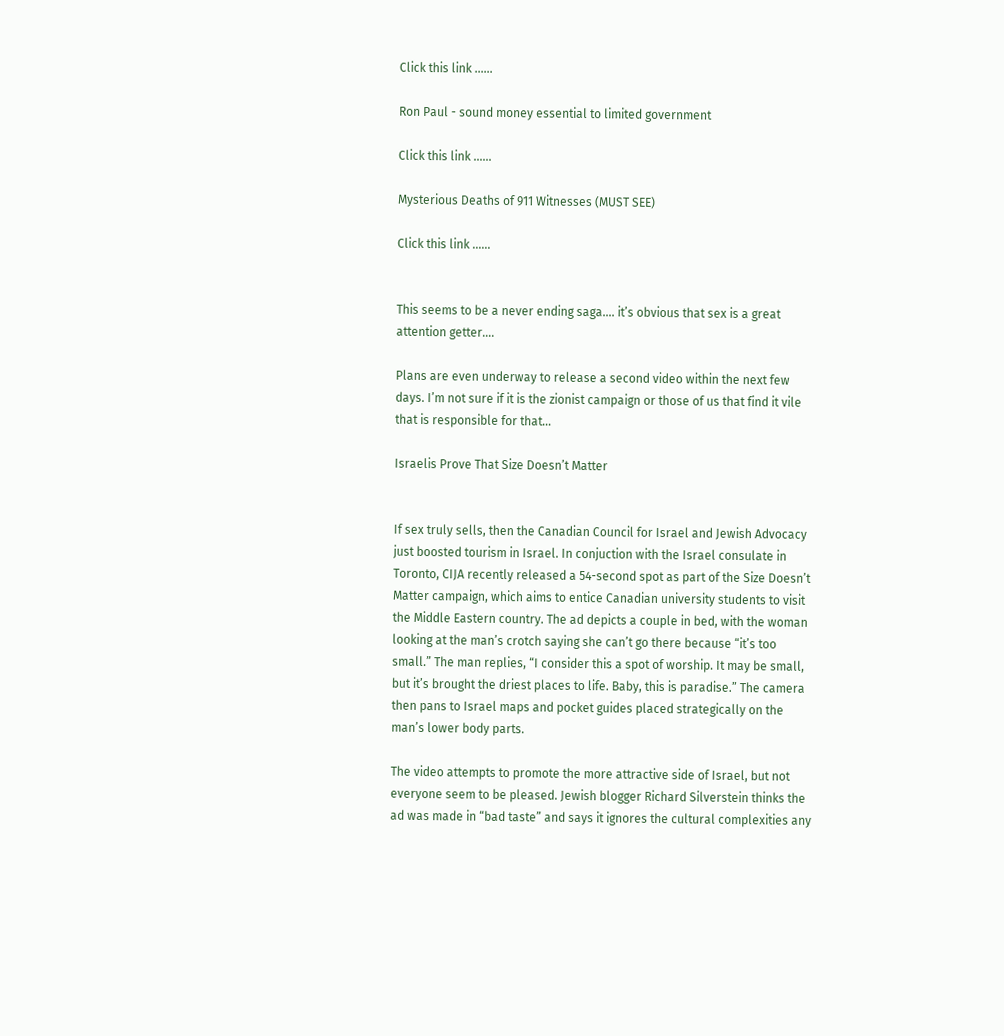Click this link ......

Ron Paul - sound money essential to limited government

Click this link ......

Mysterious Deaths of 911 Witnesses (MUST SEE)

Click this link ......


This seems to be a never ending saga…. it’s obvious that sex is a great attention getter….

Plans are even underway to release a second video within the next few days. I’m not sure if it is the zionist campaign or those of us that find it vile that is responsible for that…

Israelis Prove That Size Doesn’t Matter


If sex truly sells, then the Canadian Council for Israel and Jewish Advocacy just boosted tourism in Israel. In conjuction with the Israel consulate in Toronto, CIJA recently released a 54-second spot as part of the Size Doesn’t Matter campaign, which aims to entice Canadian university students to visit the Middle Eastern country. The ad depicts a couple in bed, with the woman looking at the man’s crotch saying she can’t go there because “it’s too small.” The man replies, “I consider this a spot of worship. It may be small, but it’s brought the driest places to life. Baby, this is paradise.” The camera then pans to Israel maps and pocket guides placed strategically on the man’s lower body parts.

The video attempts to promote the more attractive side of Israel, but not everyone seem to be pleased. Jewish blogger Richard Silverstein thinks the ad was made in “bad taste” and says it ignores the cultural complexities any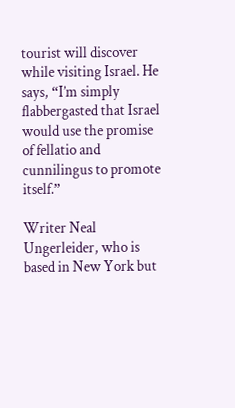tourist will discover while visiting Israel. He says, “I’m simply flabbergasted that Israel would use the promise of fellatio and cunnilingus to promote itself.”

Writer Neal Ungerleider, who is based in New York but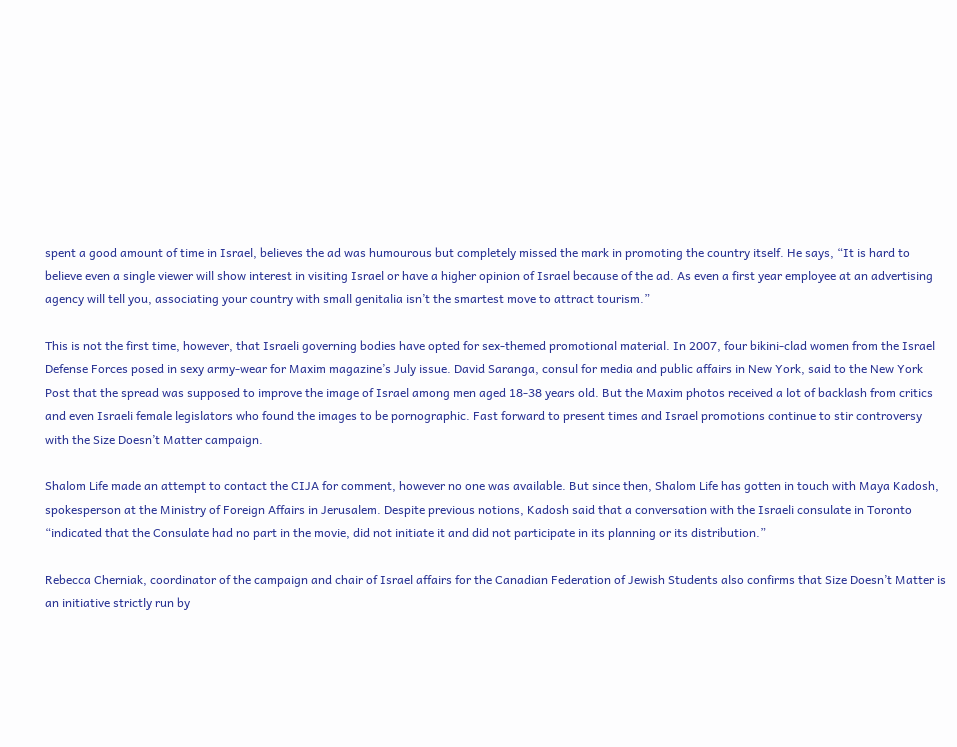spent a good amount of time in Israel, believes the ad was humourous but completely missed the mark in promoting the country itself. He says, “It is hard to believe even a single viewer will show interest in visiting Israel or have a higher opinion of Israel because of the ad. As even a first year employee at an advertising agency will tell you, associating your country with small genitalia isn’t the smartest move to attract tourism.”

This is not the first time, however, that Israeli governing bodies have opted for sex-themed promotional material. In 2007, four bikini-clad women from the Israel Defense Forces posed in sexy army-wear for Maxim magazine’s July issue. David Saranga, consul for media and public affairs in New York, said to the New York Post that the spread was supposed to improve the image of Israel among men aged 18-38 years old. But the Maxim photos received a lot of backlash from critics and even Israeli female legislators who found the images to be pornographic. Fast forward to present times and Israel promotions continue to stir controversy with the Size Doesn’t Matter campaign.

Shalom Life made an attempt to contact the CIJA for comment, however no one was available. But since then, Shalom Life has gotten in touch with Maya Kadosh, spokesperson at the Ministry of Foreign Affairs in Jerusalem. Despite previous notions, Kadosh said that a conversation with the Israeli consulate in Toronto “indicated that the Consulate had no part in the movie, did not initiate it and did not participate in its planning or its distribution.”

Rebecca Cherniak, coordinator of the campaign and chair of Israel affairs for the Canadian Federation of Jewish Students also confirms that Size Doesn’t Matter is an initiative strictly run by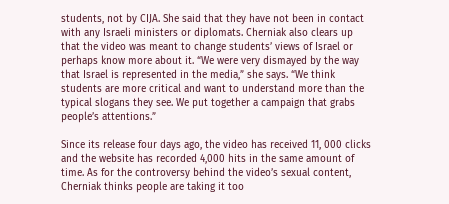students, not by CIJA. She said that they have not been in contact with any Israeli ministers or diplomats. Cherniak also clears up that the video was meant to change students’ views of Israel or perhaps know more about it. “We were very dismayed by the way that Israel is represented in the media,” she says. “We think students are more critical and want to understand more than the typical slogans they see. We put together a campaign that grabs people’s attentions.”

Since its release four days ago, the video has received 11, 000 clicks and the website has recorded 4,000 hits in the same amount of time. As for the controversy behind the video’s sexual content, Cherniak thinks people are taking it too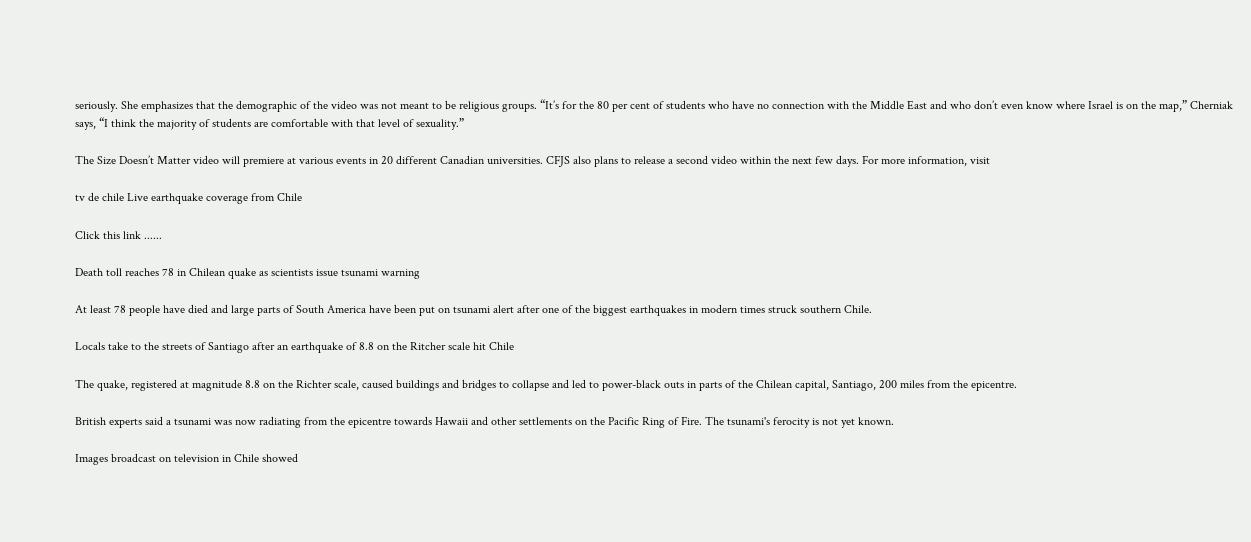seriously. She emphasizes that the demographic of the video was not meant to be religious groups. “It’s for the 80 per cent of students who have no connection with the Middle East and who don’t even know where Israel is on the map,” Cherniak says, “I think the majority of students are comfortable with that level of sexuality.”

The Size Doesn’t Matter video will premiere at various events in 20 different Canadian universities. CFJS also plans to release a second video within the next few days. For more information, visit

tv de chile Live earthquake coverage from Chile

Click this link ......

Death toll reaches 78 in Chilean quake as scientists issue tsunami warning

At least 78 people have died and large parts of South America have been put on tsunami alert after one of the biggest earthquakes in modern times struck southern Chile.

Locals take to the streets of Santiago after an earthquake of 8.8 on the Ritcher scale hit Chile

The quake, registered at magnitude 8.8 on the Richter scale, caused buildings and bridges to collapse and led to power-black outs in parts of the Chilean capital, Santiago, 200 miles from the epicentre.

British experts said a tsunami was now radiating from the epicentre towards Hawaii and other settlements on the Pacific Ring of Fire. The tsunami's ferocity is not yet known.

Images broadcast on television in Chile showed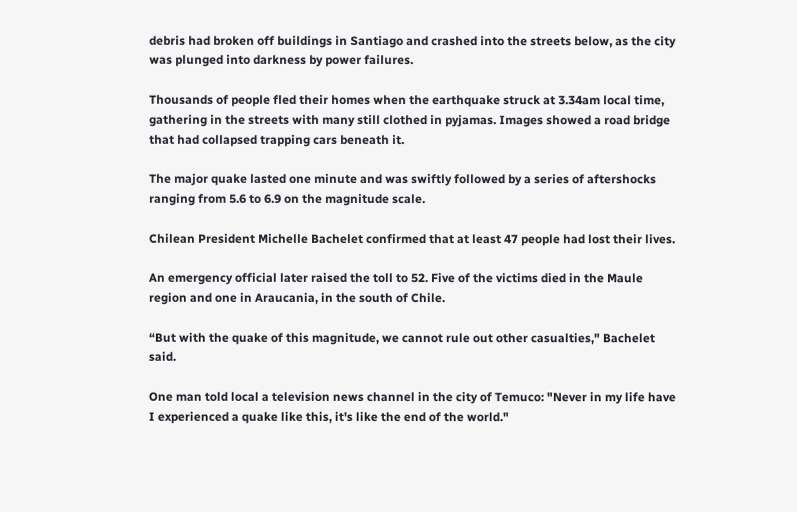debris had broken off buildings in Santiago and crashed into the streets below, as the city was plunged into darkness by power failures.

Thousands of people fled their homes when the earthquake struck at 3.34am local time, gathering in the streets with many still clothed in pyjamas. Images showed a road bridge that had collapsed trapping cars beneath it.

The major quake lasted one minute and was swiftly followed by a series of aftershocks ranging from 5.6 to 6.9 on the magnitude scale.

Chilean President Michelle Bachelet confirmed that at least 47 people had lost their lives.

An emergency official later raised the toll to 52. Five of the victims died in the Maule region and one in Araucania, in the south of Chile.

“But with the quake of this magnitude, we cannot rule out other casualties," Bachelet said.

One man told local a television news channel in the city of Temuco: "Never in my life have I experienced a quake like this, it's like the end of the world."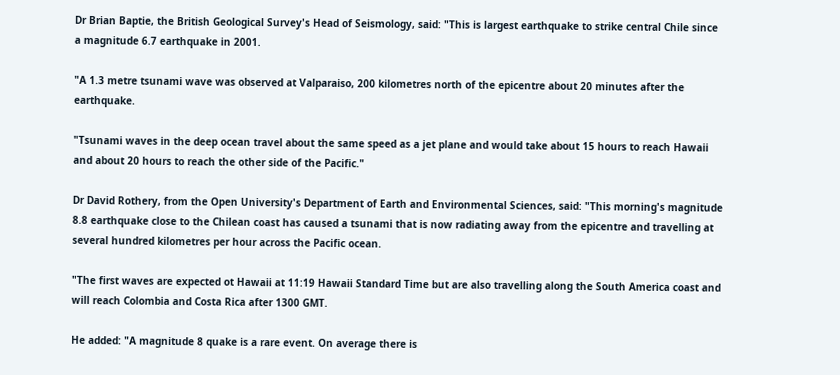Dr Brian Baptie, the British Geological Survey's Head of Seismology, said: "This is largest earthquake to strike central Chile since a magnitude 6.7 earthquake in 2001.

"A 1.3 metre tsunami wave was observed at Valparaiso, 200 kilometres north of the epicentre about 20 minutes after the earthquake.

"Tsunami waves in the deep ocean travel about the same speed as a jet plane and would take about 15 hours to reach Hawaii and about 20 hours to reach the other side of the Pacific."

Dr David Rothery, from the Open University's Department of Earth and Environmental Sciences, said: "This morning's magnitude 8.8 earthquake close to the Chilean coast has caused a tsunami that is now radiating away from the epicentre and travelling at several hundred kilometres per hour across the Pacific ocean.

"The first waves are expected ot Hawaii at 11:19 Hawaii Standard Time but are also travelling along the South America coast and will reach Colombia and Costa Rica after 1300 GMT.

He added: "A magnitude 8 quake is a rare event. On average there is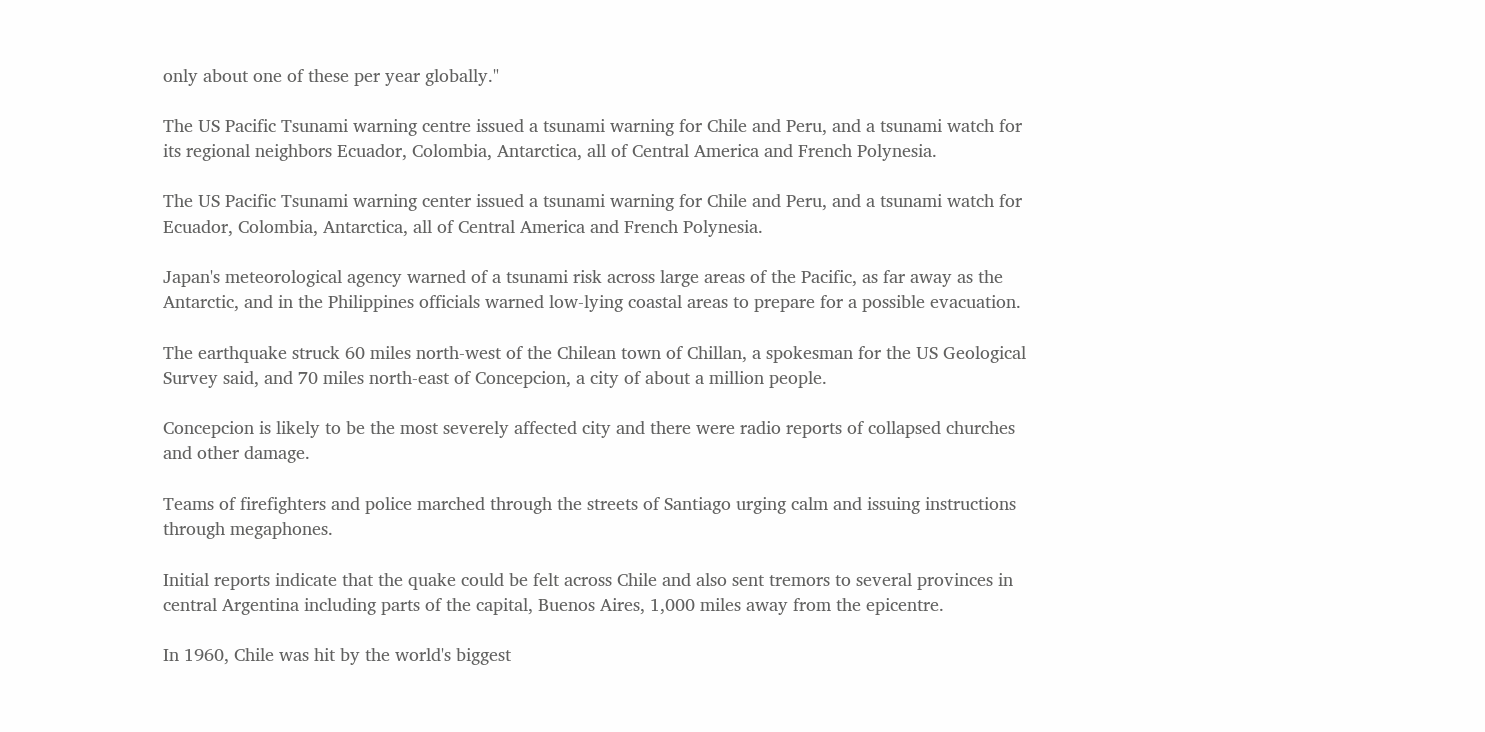only about one of these per year globally."

The US Pacific Tsunami warning centre issued a tsunami warning for Chile and Peru, and a tsunami watch for its regional neighbors Ecuador, Colombia, Antarctica, all of Central America and French Polynesia.

The US Pacific Tsunami warning center issued a tsunami warning for Chile and Peru, and a tsunami watch for Ecuador, Colombia, Antarctica, all of Central America and French Polynesia.

Japan's meteorological agency warned of a tsunami risk across large areas of the Pacific, as far away as the Antarctic, and in the Philippines officials warned low-lying coastal areas to prepare for a possible evacuation.

The earthquake struck 60 miles north-west of the Chilean town of Chillan, a spokesman for the US Geological Survey said, and 70 miles north-east of Concepcion, a city of about a million people.

Concepcion is likely to be the most severely affected city and there were radio reports of collapsed churches and other damage.

Teams of firefighters and police marched through the streets of Santiago urging calm and issuing instructions through megaphones.

Initial reports indicate that the quake could be felt across Chile and also sent tremors to several provinces in central Argentina including parts of the capital, Buenos Aires, 1,000 miles away from the epicentre.

In 1960, Chile was hit by the world's biggest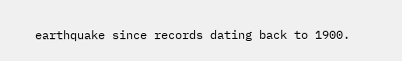earthquake since records dating back to 1900.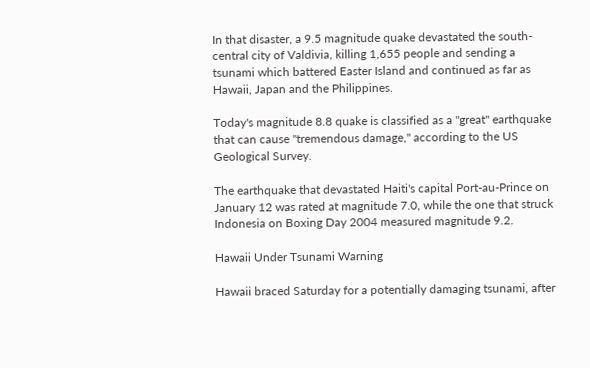In that disaster, a 9.5 magnitude quake devastated the south-central city of Valdivia, killing 1,655 people and sending a tsunami which battered Easter Island and continued as far as Hawaii, Japan and the Philippines.

Today's magnitude 8.8 quake is classified as a "great" earthquake that can cause "tremendous damage," according to the US Geological Survey.

The earthquake that devastated Haiti's capital Port-au-Prince on January 12 was rated at magnitude 7.0, while the one that struck Indonesia on Boxing Day 2004 measured magnitude 9.2.

Hawaii Under Tsunami Warning

Hawaii braced Saturday for a potentially damaging tsunami, after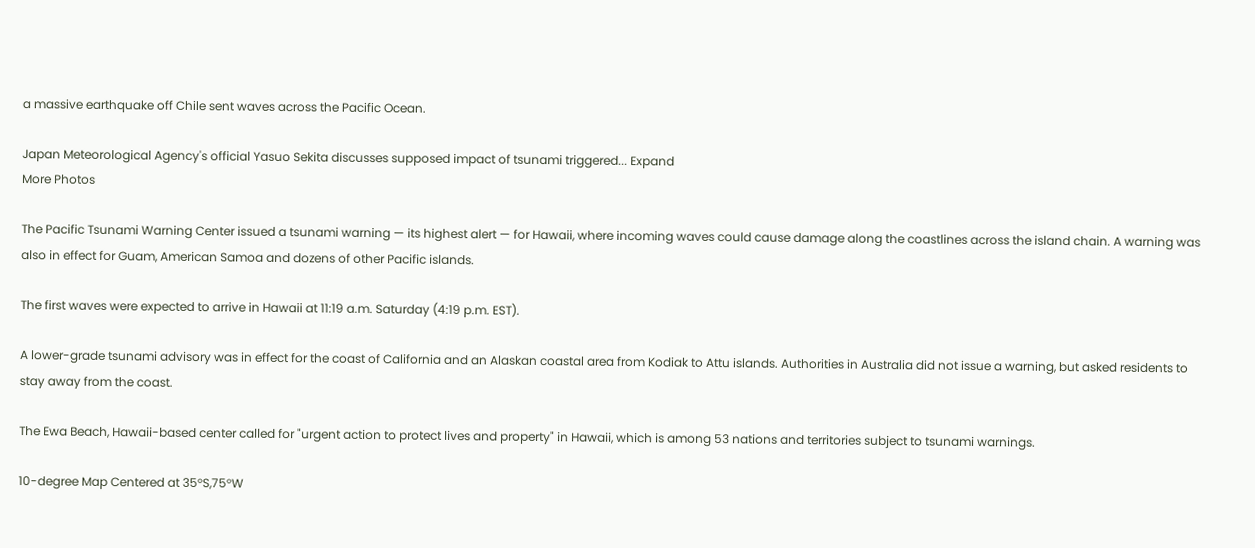a massive earthquake off Chile sent waves across the Pacific Ocean.

Japan Meteorological Agency's official Yasuo Sekita discusses supposed impact of tsunami triggered... Expand
More Photos

The Pacific Tsunami Warning Center issued a tsunami warning — its highest alert — for Hawaii, where incoming waves could cause damage along the coastlines across the island chain. A warning was also in effect for Guam, American Samoa and dozens of other Pacific islands.

The first waves were expected to arrive in Hawaii at 11:19 a.m. Saturday (4:19 p.m. EST).

A lower-grade tsunami advisory was in effect for the coast of California and an Alaskan coastal area from Kodiak to Attu islands. Authorities in Australia did not issue a warning, but asked residents to stay away from the coast.

The Ewa Beach, Hawaii-based center called for "urgent action to protect lives and property" in Hawaii, which is among 53 nations and territories subject to tsunami warnings.

10-degree Map Centered at 35°S,75°W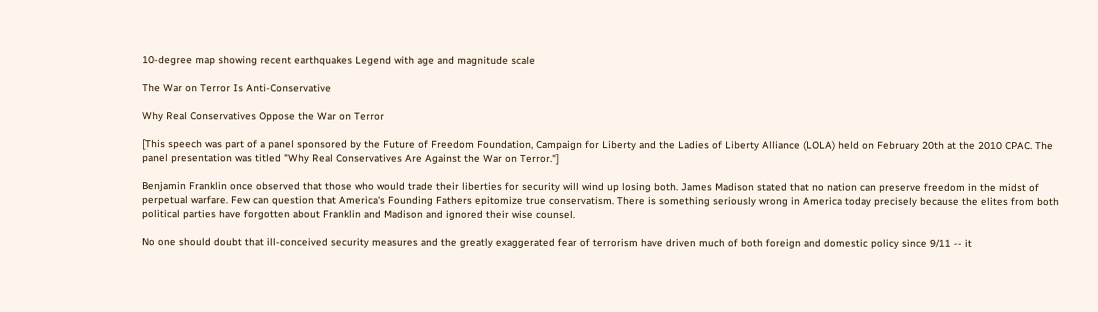10-degree map showing recent earthquakes Legend with age and magnitude scale

The War on Terror Is Anti-Conservative

Why Real Conservatives Oppose the War on Terror

[This speech was part of a panel sponsored by the Future of Freedom Foundation, Campaign for Liberty and the Ladies of Liberty Alliance (LOLA) held on February 20th at the 2010 CPAC. The panel presentation was titled "Why Real Conservatives Are Against the War on Terror."]

Benjamin Franklin once observed that those who would trade their liberties for security will wind up losing both. James Madison stated that no nation can preserve freedom in the midst of perpetual warfare. Few can question that America's Founding Fathers epitomize true conservatism. There is something seriously wrong in America today precisely because the elites from both political parties have forgotten about Franklin and Madison and ignored their wise counsel.

No one should doubt that ill-conceived security measures and the greatly exaggerated fear of terrorism have driven much of both foreign and domestic policy since 9/11 -- it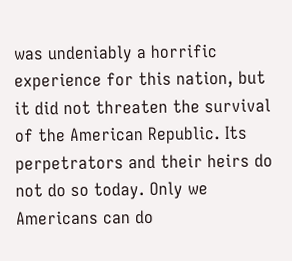was undeniably a horrific experience for this nation, but it did not threaten the survival of the American Republic. Its perpetrators and their heirs do not do so today. Only we Americans can do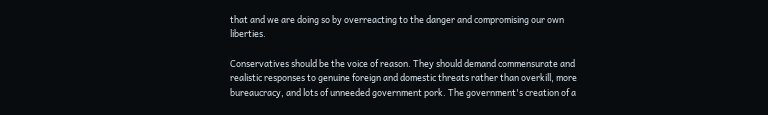that and we are doing so by overreacting to the danger and compromising our own liberties.

Conservatives should be the voice of reason. They should demand commensurate and realistic responses to genuine foreign and domestic threats rather than overkill, more bureaucracy, and lots of unneeded government pork. The government's creation of a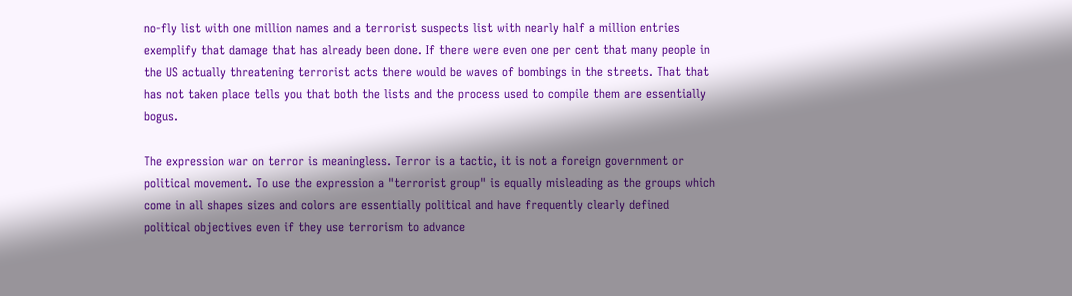no-fly list with one million names and a terrorist suspects list with nearly half a million entries exemplify that damage that has already been done. If there were even one per cent that many people in the US actually threatening terrorist acts there would be waves of bombings in the streets. That that has not taken place tells you that both the lists and the process used to compile them are essentially bogus.

The expression war on terror is meaningless. Terror is a tactic, it is not a foreign government or political movement. To use the expression a "terrorist group" is equally misleading as the groups which come in all shapes sizes and colors are essentially political and have frequently clearly defined political objectives even if they use terrorism to advance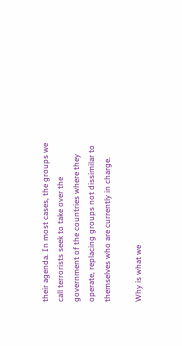their agenda. In most cases, the groups we call terrorists seek to take over the government of the countries where they operate, replacing groups not dissimilar to themselves who are currently in charge.

Why is what we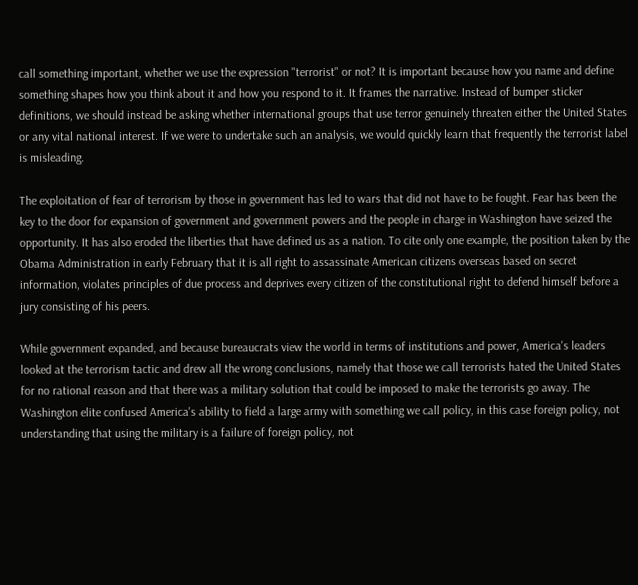call something important, whether we use the expression "terrorist" or not? It is important because how you name and define something shapes how you think about it and how you respond to it. It frames the narrative. Instead of bumper sticker definitions, we should instead be asking whether international groups that use terror genuinely threaten either the United States or any vital national interest. If we were to undertake such an analysis, we would quickly learn that frequently the terrorist label is misleading.

The exploitation of fear of terrorism by those in government has led to wars that did not have to be fought. Fear has been the key to the door for expansion of government and government powers and the people in charge in Washington have seized the opportunity. It has also eroded the liberties that have defined us as a nation. To cite only one example, the position taken by the Obama Administration in early February that it is all right to assassinate American citizens overseas based on secret information, violates principles of due process and deprives every citizen of the constitutional right to defend himself before a jury consisting of his peers.

While government expanded, and because bureaucrats view the world in terms of institutions and power, America's leaders looked at the terrorism tactic and drew all the wrong conclusions, namely that those we call terrorists hated the United States for no rational reason and that there was a military solution that could be imposed to make the terrorists go away. The Washington elite confused America's ability to field a large army with something we call policy, in this case foreign policy, not understanding that using the military is a failure of foreign policy, not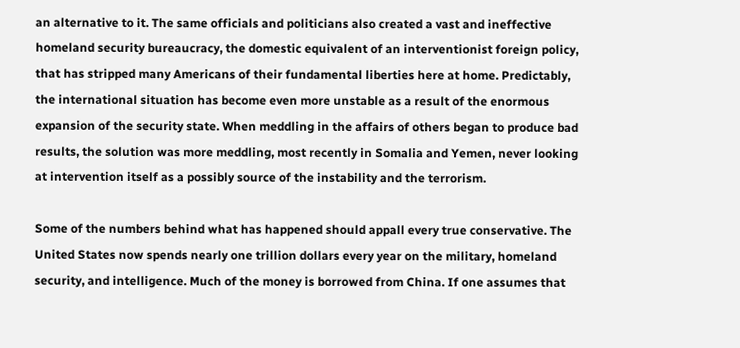an alternative to it. The same officials and politicians also created a vast and ineffective homeland security bureaucracy, the domestic equivalent of an interventionist foreign policy, that has stripped many Americans of their fundamental liberties here at home. Predictably, the international situation has become even more unstable as a result of the enormous expansion of the security state. When meddling in the affairs of others began to produce bad results, the solution was more meddling, most recently in Somalia and Yemen, never looking at intervention itself as a possibly source of the instability and the terrorism.

Some of the numbers behind what has happened should appall every true conservative. The United States now spends nearly one trillion dollars every year on the military, homeland security, and intelligence. Much of the money is borrowed from China. If one assumes that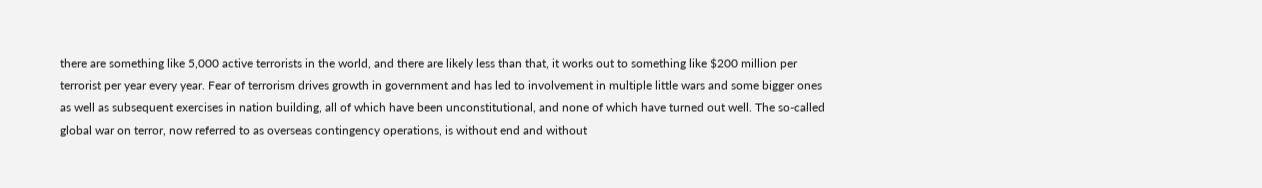there are something like 5,000 active terrorists in the world, and there are likely less than that, it works out to something like $200 million per terrorist per year every year. Fear of terrorism drives growth in government and has led to involvement in multiple little wars and some bigger ones as well as subsequent exercises in nation building, all of which have been unconstitutional, and none of which have turned out well. The so-called global war on terror, now referred to as overseas contingency operations, is without end and without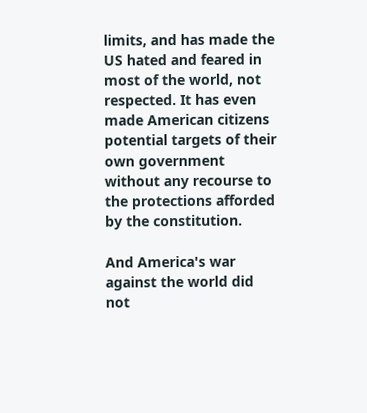limits, and has made the US hated and feared in most of the world, not respected. It has even made American citizens potential targets of their own government without any recourse to the protections afforded by the constitution.

And America's war against the world did not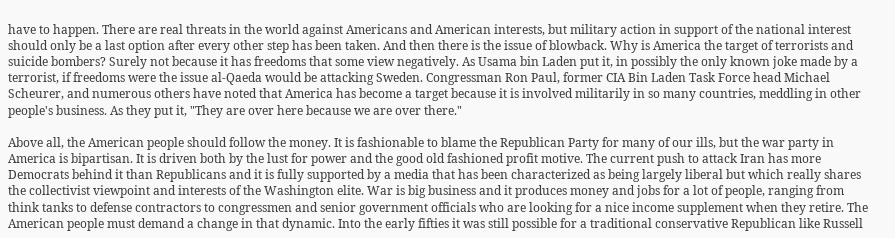have to happen. There are real threats in the world against Americans and American interests, but military action in support of the national interest should only be a last option after every other step has been taken. And then there is the issue of blowback. Why is America the target of terrorists and suicide bombers? Surely not because it has freedoms that some view negatively. As Usama bin Laden put it, in possibly the only known joke made by a terrorist, if freedoms were the issue al-Qaeda would be attacking Sweden. Congressman Ron Paul, former CIA Bin Laden Task Force head Michael Scheurer, and numerous others have noted that America has become a target because it is involved militarily in so many countries, meddling in other people's business. As they put it, "They are over here because we are over there."

Above all, the American people should follow the money. It is fashionable to blame the Republican Party for many of our ills, but the war party in America is bipartisan. It is driven both by the lust for power and the good old fashioned profit motive. The current push to attack Iran has more Democrats behind it than Republicans and it is fully supported by a media that has been characterized as being largely liberal but which really shares the collectivist viewpoint and interests of the Washington elite. War is big business and it produces money and jobs for a lot of people, ranging from think tanks to defense contractors to congressmen and senior government officials who are looking for a nice income supplement when they retire. The American people must demand a change in that dynamic. Into the early fifties it was still possible for a traditional conservative Republican like Russell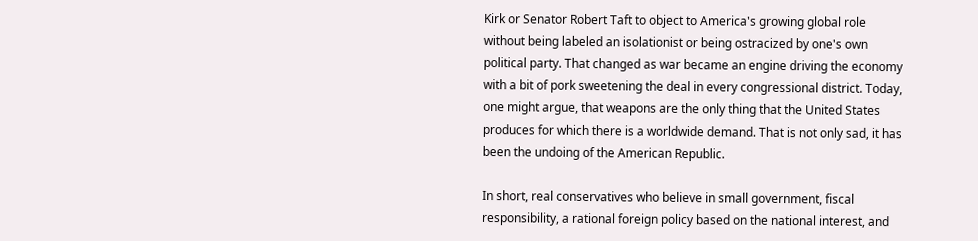Kirk or Senator Robert Taft to object to America's growing global role without being labeled an isolationist or being ostracized by one's own political party. That changed as war became an engine driving the economy with a bit of pork sweetening the deal in every congressional district. Today, one might argue, that weapons are the only thing that the United States produces for which there is a worldwide demand. That is not only sad, it has been the undoing of the American Republic.

In short, real conservatives who believe in small government, fiscal responsibility, a rational foreign policy based on the national interest, and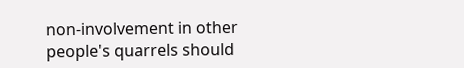non-involvement in other people's quarrels should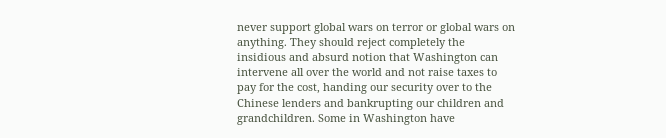never support global wars on terror or global wars on anything. They should reject completely the insidious and absurd notion that Washington can intervene all over the world and not raise taxes to pay for the cost, handing our security over to the Chinese lenders and bankrupting our children and grandchildren. Some in Washington have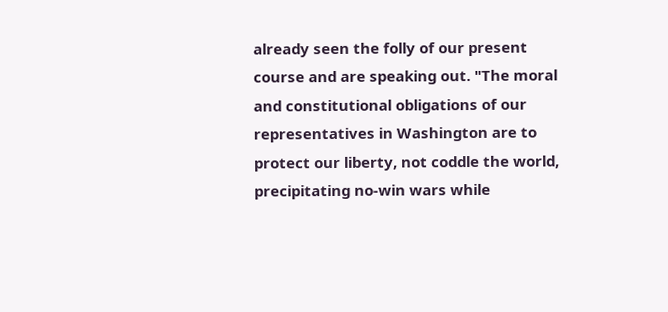already seen the folly of our present course and are speaking out. "The moral and constitutional obligations of our representatives in Washington are to protect our liberty, not coddle the world, precipitating no-win wars while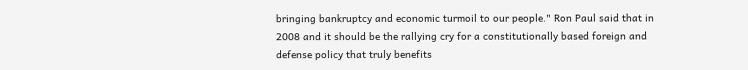bringing bankruptcy and economic turmoil to our people." Ron Paul said that in 2008 and it should be the rallying cry for a constitutionally based foreign and defense policy that truly benefits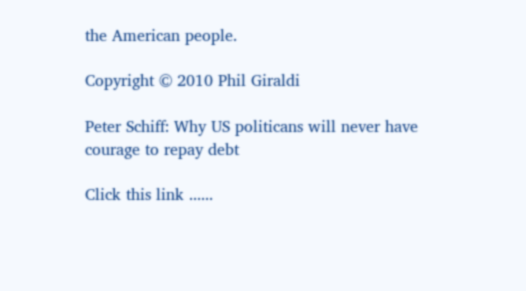the American people.

Copyright © 2010 Phil Giraldi

Peter Schiff: Why US politicans will never have courage to repay debt

Click this link ......